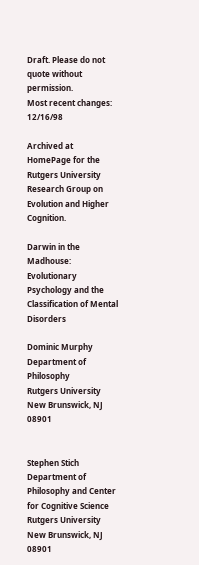Draft. Please do not quote without permission.
Most recent changes: 12/16/98

Archived at HomePage for the Rutgers University Research Group on Evolution and Higher Cognition.

Darwin in the Madhouse:
Evolutionary Psychology and the Classification of Mental Disorders

Dominic Murphy
Department of Philosophy
Rutgers University
New Brunswick, NJ 08901


Stephen Stich
Department of Philosophy and Center for Cognitive Science
Rutgers University
New Brunswick, NJ 08901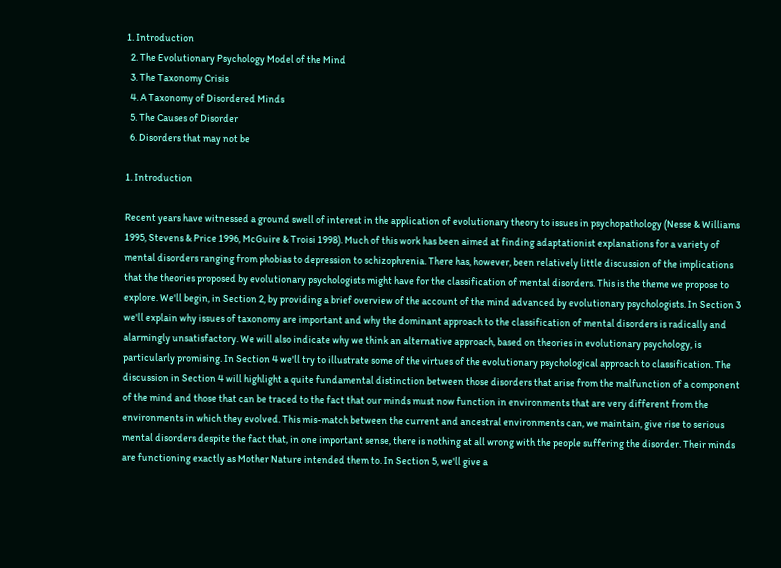1. Introduction
  2. The Evolutionary Psychology Model of the Mind
  3. The Taxonomy Crisis
  4. A Taxonomy of Disordered Minds
  5. The Causes of Disorder
  6. Disorders that may not be

1. Introduction

Recent years have witnessed a ground swell of interest in the application of evolutionary theory to issues in psychopathology (Nesse & Williams 1995, Stevens & Price 1996, McGuire & Troisi 1998). Much of this work has been aimed at finding adaptationist explanations for a variety of mental disorders ranging from phobias to depression to schizophrenia. There has, however, been relatively little discussion of the implications that the theories proposed by evolutionary psychologists might have for the classification of mental disorders. This is the theme we propose to explore. We'll begin, in Section 2, by providing a brief overview of the account of the mind advanced by evolutionary psychologists. In Section 3 we'll explain why issues of taxonomy are important and why the dominant approach to the classification of mental disorders is radically and alarmingly unsatisfactory. We will also indicate why we think an alternative approach, based on theories in evolutionary psychology, is particularly promising. In Section 4 we'll try to illustrate some of the virtues of the evolutionary psychological approach to classification. The discussion in Section 4 will highlight a quite fundamental distinction between those disorders that arise from the malfunction of a component of the mind and those that can be traced to the fact that our minds must now function in environments that are very different from the environments in which they evolved. This mis-match between the current and ancestral environments can, we maintain, give rise to serious mental disorders despite the fact that, in one important sense, there is nothing at all wrong with the people suffering the disorder. Their minds are functioning exactly as Mother Nature intended them to. In Section 5, we'll give a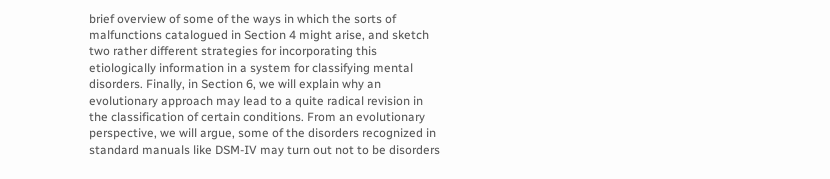brief overview of some of the ways in which the sorts of malfunctions catalogued in Section 4 might arise, and sketch two rather different strategies for incorporating this etiologically information in a system for classifying mental disorders. Finally, in Section 6, we will explain why an evolutionary approach may lead to a quite radical revision in the classification of certain conditions. From an evolutionary perspective, we will argue, some of the disorders recognized in standard manuals like DSM-IV may turn out not to be disorders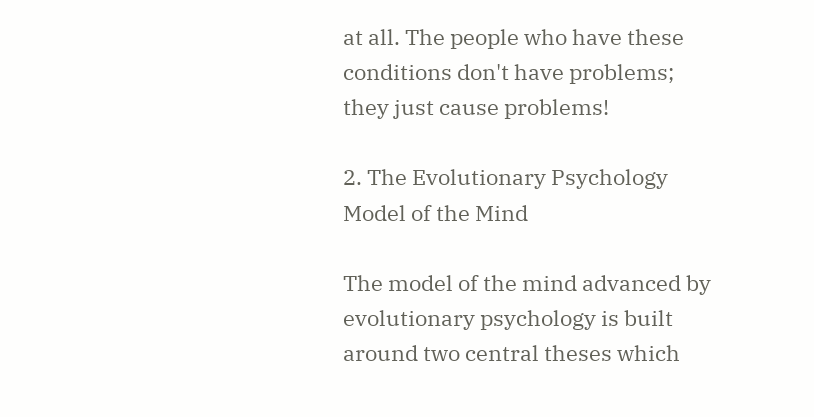at all. The people who have these conditions don't have problems; they just cause problems!

2. The Evolutionary Psychology Model of the Mind

The model of the mind advanced by evolutionary psychology is built around two central theses which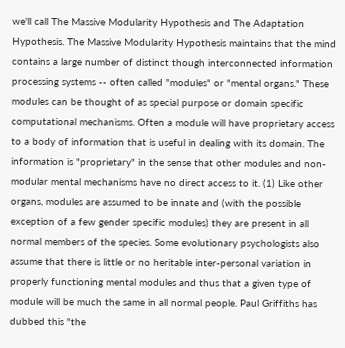we'll call The Massive Modularity Hypothesis and The Adaptation Hypothesis. The Massive Modularity Hypothesis maintains that the mind contains a large number of distinct though interconnected information processing systems -- often called "modules" or "mental organs." These modules can be thought of as special purpose or domain specific computational mechanisms. Often a module will have proprietary access to a body of information that is useful in dealing with its domain. The information is "proprietary" in the sense that other modules and non-modular mental mechanisms have no direct access to it. (1) Like other organs, modules are assumed to be innate and (with the possible exception of a few gender specific modules) they are present in all normal members of the species. Some evolutionary psychologists also assume that there is little or no heritable inter-personal variation in properly functioning mental modules and thus that a given type of module will be much the same in all normal people. Paul Griffiths has dubbed this "the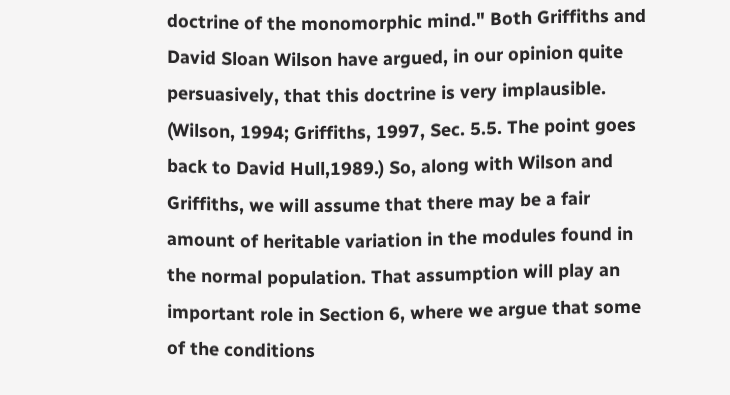doctrine of the monomorphic mind." Both Griffiths and David Sloan Wilson have argued, in our opinion quite persuasively, that this doctrine is very implausible. (Wilson, 1994; Griffiths, 1997, Sec. 5.5. The point goes back to David Hull,1989.) So, along with Wilson and Griffiths, we will assume that there may be a fair amount of heritable variation in the modules found in the normal population. That assumption will play an important role in Section 6, where we argue that some of the conditions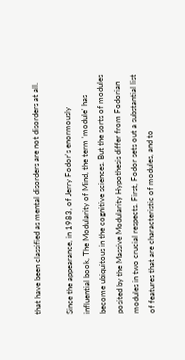that have been classified as mental disorders are not disorders at all.

Since the appearance, in 1983, of Jerry Fodor's enormously influential book, The Modularity of Mind, the term 'module' has become ubiquitous in the cognitive sciences. But the sorts of modules posited by the Massive Modularity Hypothesis differ from Fodorian modules in two crucial respects. First, Fodor sets out a substantial list of features that are characteristic of modules, and to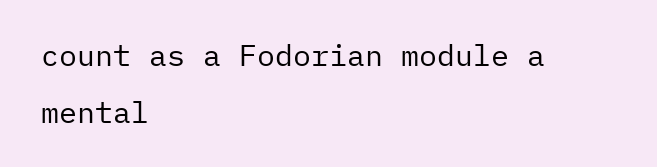count as a Fodorian module a mental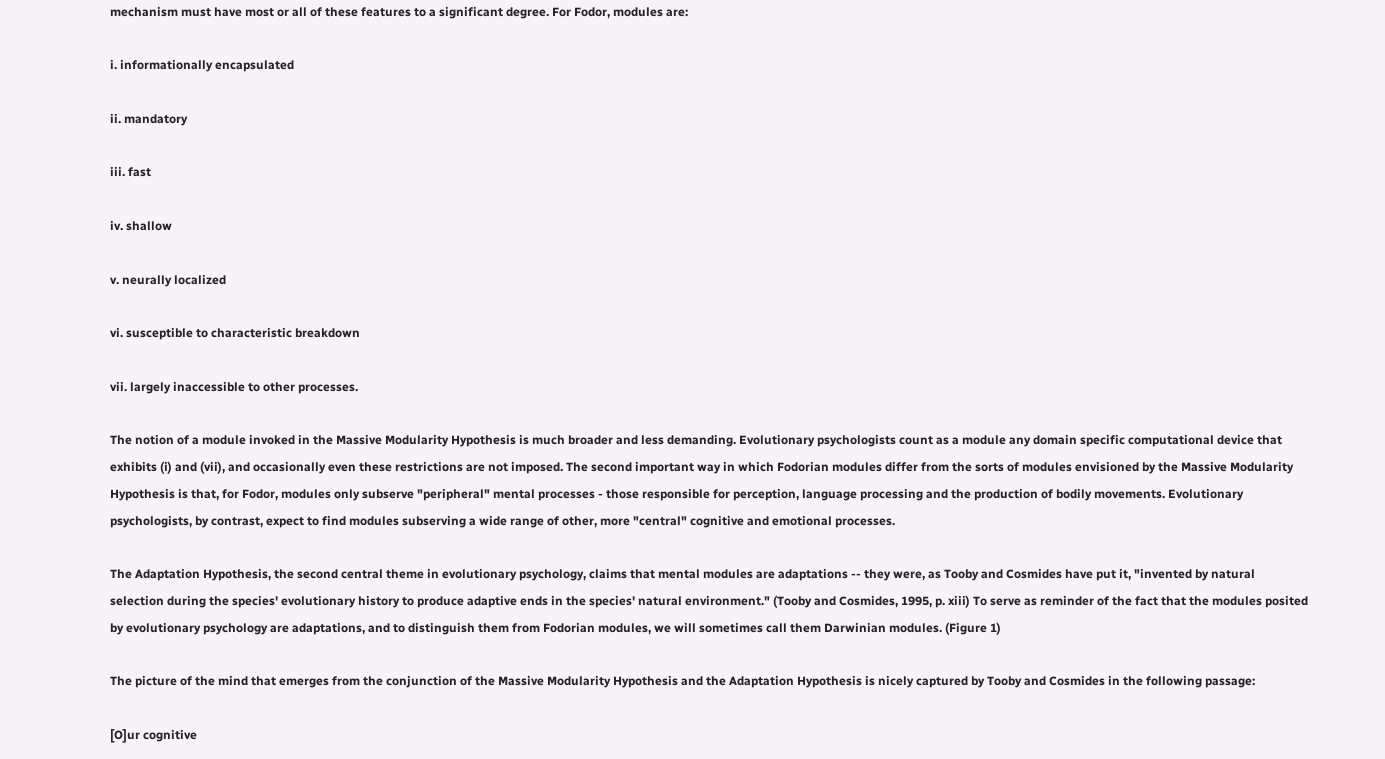mechanism must have most or all of these features to a significant degree. For Fodor, modules are:

i. informationally encapsulated

ii. mandatory

iii. fast

iv. shallow

v. neurally localized

vi. susceptible to characteristic breakdown

vii. largely inaccessible to other processes.

The notion of a module invoked in the Massive Modularity Hypothesis is much broader and less demanding. Evolutionary psychologists count as a module any domain specific computational device that exhibits (i) and (vii), and occasionally even these restrictions are not imposed. The second important way in which Fodorian modules differ from the sorts of modules envisioned by the Massive Modularity Hypothesis is that, for Fodor, modules only subserve "peripheral" mental processes - those responsible for perception, language processing and the production of bodily movements. Evolutionary psychologists, by contrast, expect to find modules subserving a wide range of other, more "central" cognitive and emotional processes.

The Adaptation Hypothesis, the second central theme in evolutionary psychology, claims that mental modules are adaptations -- they were, as Tooby and Cosmides have put it, "invented by natural selection during the species' evolutionary history to produce adaptive ends in the species' natural environment." (Tooby and Cosmides, 1995, p. xiii) To serve as reminder of the fact that the modules posited by evolutionary psychology are adaptations, and to distinguish them from Fodorian modules, we will sometimes call them Darwinian modules. (Figure 1)

The picture of the mind that emerges from the conjunction of the Massive Modularity Hypothesis and the Adaptation Hypothesis is nicely captured by Tooby and Cosmides in the following passage:

[O]ur cognitive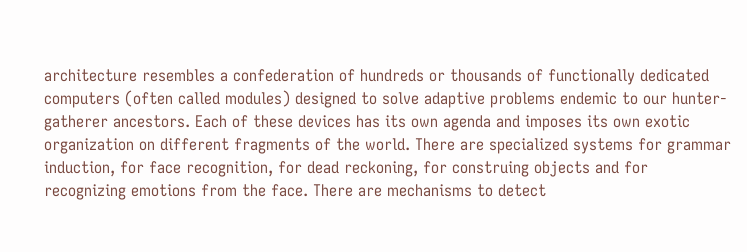architecture resembles a confederation of hundreds or thousands of functionally dedicated computers (often called modules) designed to solve adaptive problems endemic to our hunter-gatherer ancestors. Each of these devices has its own agenda and imposes its own exotic organization on different fragments of the world. There are specialized systems for grammar induction, for face recognition, for dead reckoning, for construing objects and for recognizing emotions from the face. There are mechanisms to detect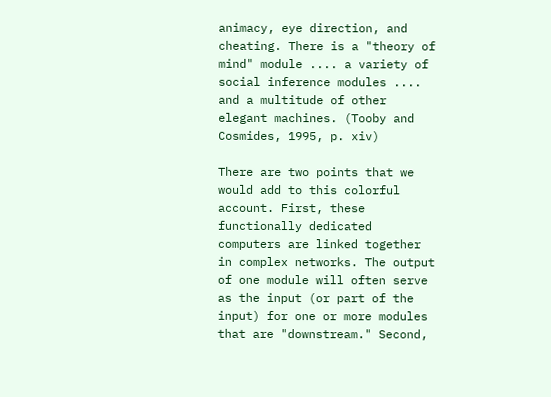animacy, eye direction, and cheating. There is a "theory of mind" module .... a variety of social inference modules .... and a multitude of other elegant machines. (Tooby and Cosmides, 1995, p. xiv)

There are two points that we would add to this colorful account. First, these functionally dedicated computers are linked together in complex networks. The output of one module will often serve as the input (or part of the input) for one or more modules that are "downstream." Second,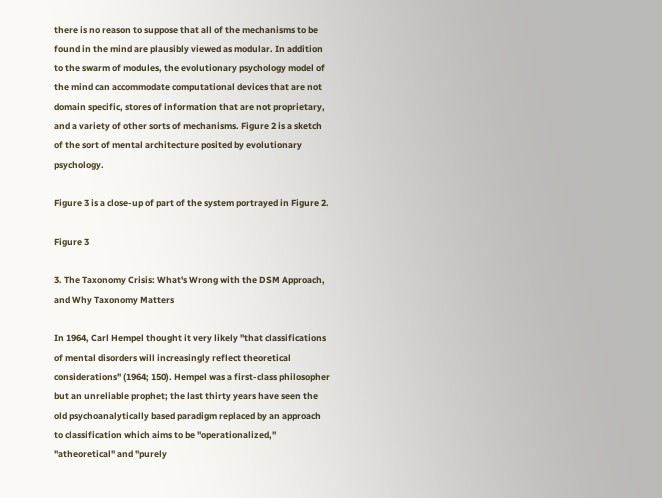there is no reason to suppose that all of the mechanisms to be found in the mind are plausibly viewed as modular. In addition to the swarm of modules, the evolutionary psychology model of the mind can accommodate computational devices that are not domain specific, stores of information that are not proprietary, and a variety of other sorts of mechanisms. Figure 2 is a sketch of the sort of mental architecture posited by evolutionary psychology.

Figure 3 is a close-up of part of the system portrayed in Figure 2.

Figure 3

3. The Taxonomy Crisis: What's Wrong with the DSM Approach, and Why Taxonomy Matters

In 1964, Carl Hempel thought it very likely "that classifications of mental disorders will increasingly reflect theoretical considerations" (1964; 150). Hempel was a first-class philosopher but an unreliable prophet; the last thirty years have seen the old psychoanalytically based paradigm replaced by an approach to classification which aims to be "operationalized," "atheoretical" and "purely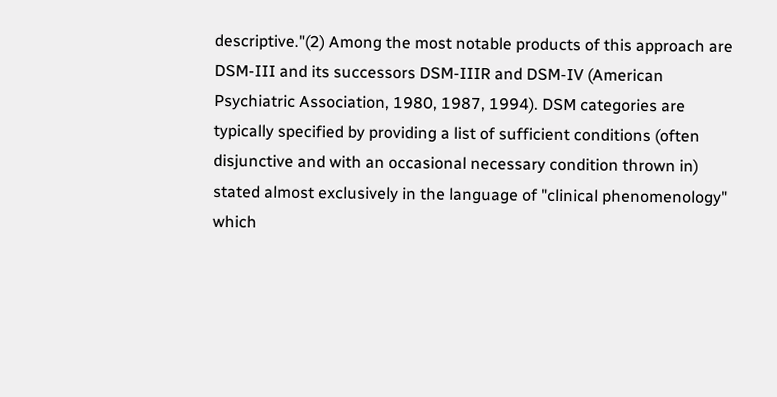descriptive."(2) Among the most notable products of this approach are DSM-III and its successors DSM-IIIR and DSM-IV (American Psychiatric Association, 1980, 1987, 1994). DSM categories are typically specified by providing a list of sufficient conditions (often disjunctive and with an occasional necessary condition thrown in) stated almost exclusively in the language of "clinical phenomenology" which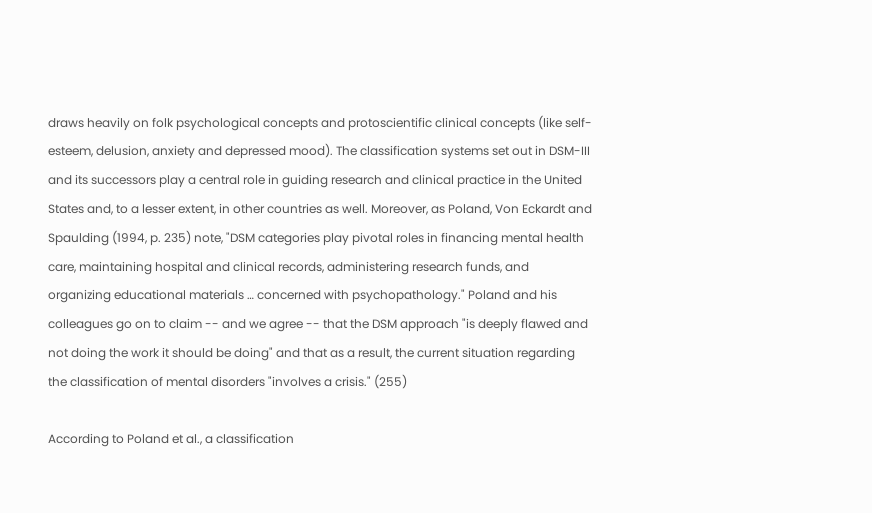draws heavily on folk psychological concepts and protoscientific clinical concepts (like self-esteem, delusion, anxiety and depressed mood). The classification systems set out in DSM-III and its successors play a central role in guiding research and clinical practice in the United States and, to a lesser extent, in other countries as well. Moreover, as Poland, Von Eckardt and Spaulding (1994, p. 235) note, "DSM categories play pivotal roles in financing mental health care, maintaining hospital and clinical records, administering research funds, and organizing educational materials … concerned with psychopathology." Poland and his colleagues go on to claim -- and we agree -- that the DSM approach "is deeply flawed and not doing the work it should be doing" and that as a result, the current situation regarding the classification of mental disorders "involves a crisis." (255)

According to Poland et al., a classification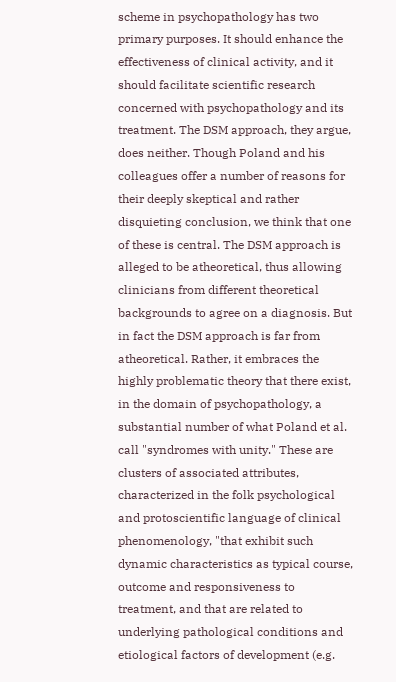scheme in psychopathology has two primary purposes. It should enhance the effectiveness of clinical activity, and it should facilitate scientific research concerned with psychopathology and its treatment. The DSM approach, they argue, does neither. Though Poland and his colleagues offer a number of reasons for their deeply skeptical and rather disquieting conclusion, we think that one of these is central. The DSM approach is alleged to be atheoretical, thus allowing clinicians from different theoretical backgrounds to agree on a diagnosis. But in fact the DSM approach is far from atheoretical. Rather, it embraces the highly problematic theory that there exist, in the domain of psychopathology, a substantial number of what Poland et al. call "syndromes with unity." These are clusters of associated attributes, characterized in the folk psychological and protoscientific language of clinical phenomenology, "that exhibit such dynamic characteristics as typical course, outcome and responsiveness to treatment, and that are related to underlying pathological conditions and etiological factors of development (e.g.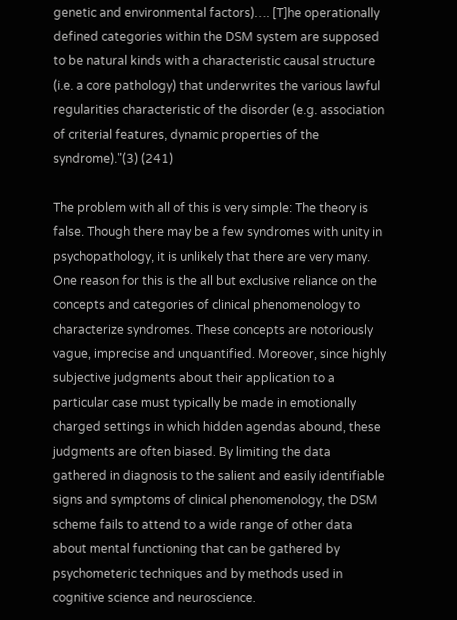genetic and environmental factors)…. [T]he operationally defined categories within the DSM system are supposed to be natural kinds with a characteristic causal structure (i.e. a core pathology) that underwrites the various lawful regularities characteristic of the disorder (e.g. association of criterial features, dynamic properties of the syndrome)."(3) (241)

The problem with all of this is very simple: The theory is false. Though there may be a few syndromes with unity in psychopathology, it is unlikely that there are very many. One reason for this is the all but exclusive reliance on the concepts and categories of clinical phenomenology to characterize syndromes. These concepts are notoriously vague, imprecise and unquantified. Moreover, since highly subjective judgments about their application to a particular case must typically be made in emotionally charged settings in which hidden agendas abound, these judgments are often biased. By limiting the data gathered in diagnosis to the salient and easily identifiable signs and symptoms of clinical phenomenology, the DSM scheme fails to attend to a wide range of other data about mental functioning that can be gathered by psychometeric techniques and by methods used in cognitive science and neuroscience.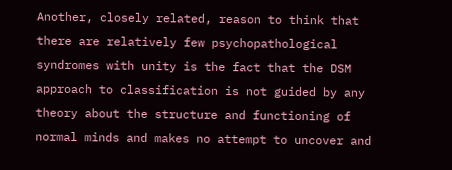Another, closely related, reason to think that there are relatively few psychopathological syndromes with unity is the fact that the DSM approach to classification is not guided by any theory about the structure and functioning of normal minds and makes no attempt to uncover and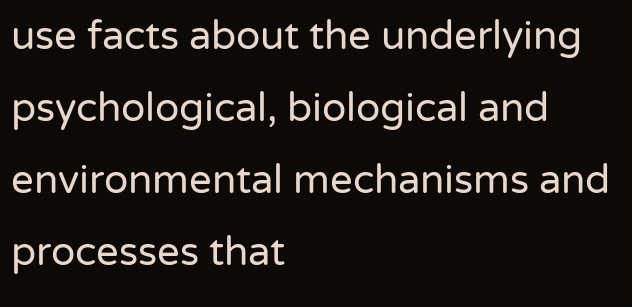use facts about the underlying psychological, biological and environmental mechanisms and processes that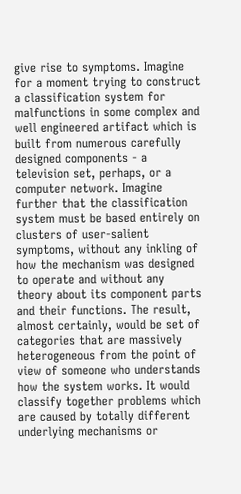give rise to symptoms. Imagine for a moment trying to construct a classification system for malfunctions in some complex and well engineered artifact which is built from numerous carefully designed components - a television set, perhaps, or a computer network. Imagine further that the classification system must be based entirely on clusters of user-salient symptoms, without any inkling of how the mechanism was designed to operate and without any theory about its component parts and their functions. The result, almost certainly, would be set of categories that are massively heterogeneous from the point of view of someone who understands how the system works. It would classify together problems which are caused by totally different underlying mechanisms or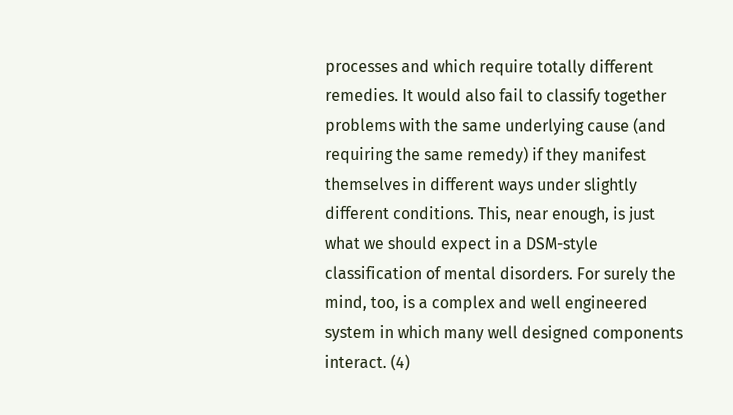processes and which require totally different remedies. It would also fail to classify together problems with the same underlying cause (and requiring the same remedy) if they manifest themselves in different ways under slightly different conditions. This, near enough, is just what we should expect in a DSM-style classification of mental disorders. For surely the mind, too, is a complex and well engineered system in which many well designed components interact. (4)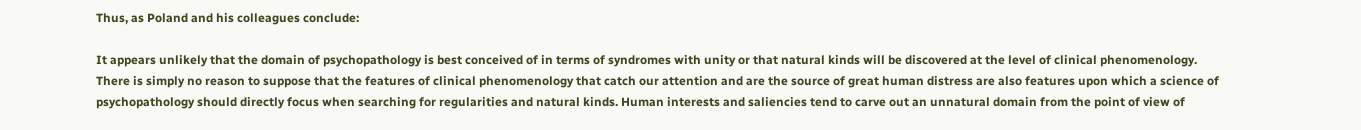Thus, as Poland and his colleagues conclude:

It appears unlikely that the domain of psychopathology is best conceived of in terms of syndromes with unity or that natural kinds will be discovered at the level of clinical phenomenology. There is simply no reason to suppose that the features of clinical phenomenology that catch our attention and are the source of great human distress are also features upon which a science of psychopathology should directly focus when searching for regularities and natural kinds. Human interests and saliencies tend to carve out an unnatural domain from the point of view of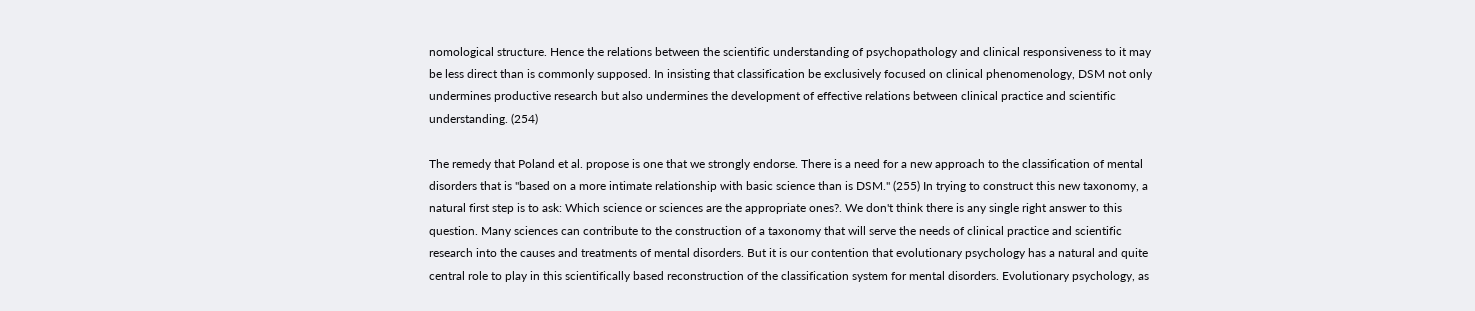nomological structure. Hence the relations between the scientific understanding of psychopathology and clinical responsiveness to it may be less direct than is commonly supposed. In insisting that classification be exclusively focused on clinical phenomenology, DSM not only undermines productive research but also undermines the development of effective relations between clinical practice and scientific understanding. (254)

The remedy that Poland et al. propose is one that we strongly endorse. There is a need for a new approach to the classification of mental disorders that is "based on a more intimate relationship with basic science than is DSM." (255) In trying to construct this new taxonomy, a natural first step is to ask: Which science or sciences are the appropriate ones?. We don't think there is any single right answer to this question. Many sciences can contribute to the construction of a taxonomy that will serve the needs of clinical practice and scientific research into the causes and treatments of mental disorders. But it is our contention that evolutionary psychology has a natural and quite central role to play in this scientifically based reconstruction of the classification system for mental disorders. Evolutionary psychology, as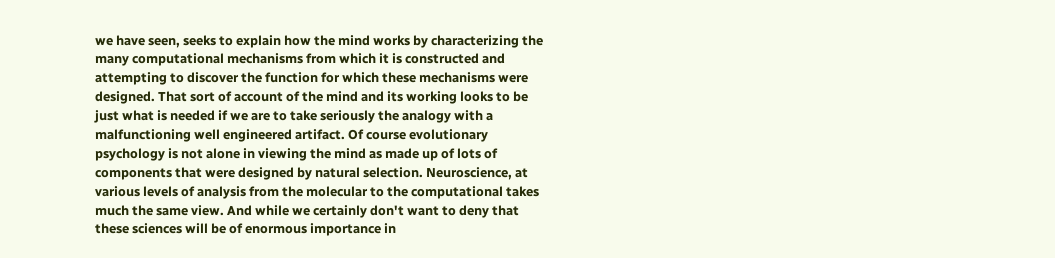we have seen, seeks to explain how the mind works by characterizing the many computational mechanisms from which it is constructed and attempting to discover the function for which these mechanisms were designed. That sort of account of the mind and its working looks to be just what is needed if we are to take seriously the analogy with a malfunctioning well engineered artifact. Of course evolutionary psychology is not alone in viewing the mind as made up of lots of components that were designed by natural selection. Neuroscience, at various levels of analysis from the molecular to the computational takes much the same view. And while we certainly don't want to deny that these sciences will be of enormous importance in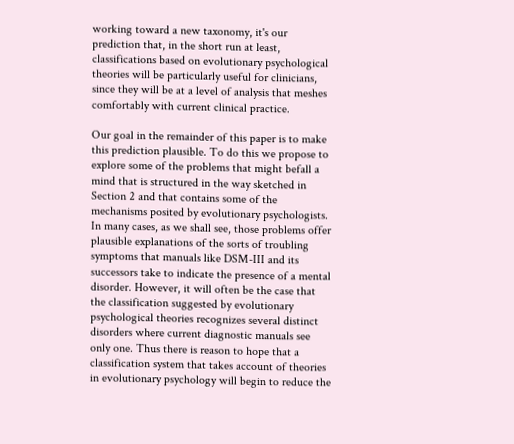working toward a new taxonomy, it's our prediction that, in the short run at least, classifications based on evolutionary psychological theories will be particularly useful for clinicians, since they will be at a level of analysis that meshes comfortably with current clinical practice.

Our goal in the remainder of this paper is to make this prediction plausible. To do this we propose to explore some of the problems that might befall a mind that is structured in the way sketched in Section 2 and that contains some of the mechanisms posited by evolutionary psychologists. In many cases, as we shall see, those problems offer plausible explanations of the sorts of troubling symptoms that manuals like DSM-III and its successors take to indicate the presence of a mental disorder. However, it will often be the case that the classification suggested by evolutionary psychological theories recognizes several distinct disorders where current diagnostic manuals see only one. Thus there is reason to hope that a classification system that takes account of theories in evolutionary psychology will begin to reduce the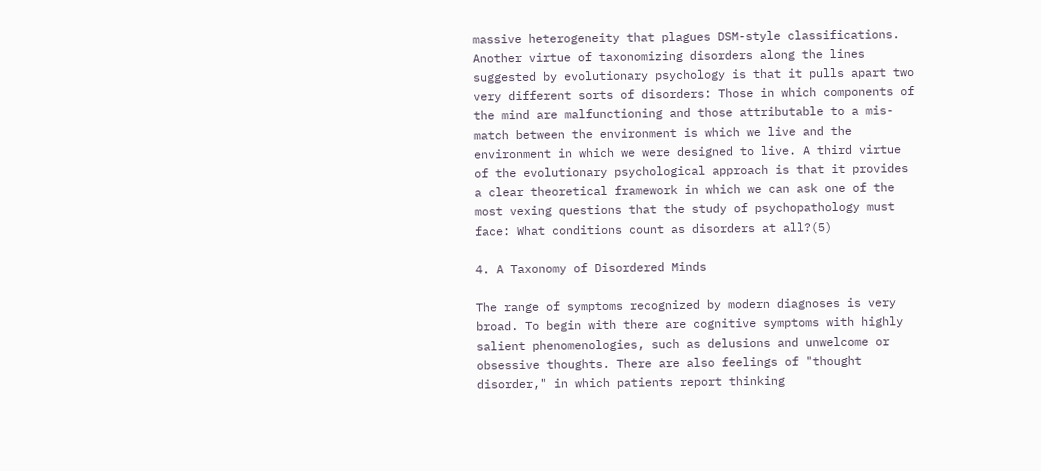massive heterogeneity that plagues DSM-style classifications. Another virtue of taxonomizing disorders along the lines suggested by evolutionary psychology is that it pulls apart two very different sorts of disorders: Those in which components of the mind are malfunctioning and those attributable to a mis-match between the environment is which we live and the environment in which we were designed to live. A third virtue of the evolutionary psychological approach is that it provides a clear theoretical framework in which we can ask one of the most vexing questions that the study of psychopathology must face: What conditions count as disorders at all?(5)

4. A Taxonomy of Disordered Minds

The range of symptoms recognized by modern diagnoses is very broad. To begin with there are cognitive symptoms with highly salient phenomenologies, such as delusions and unwelcome or obsessive thoughts. There are also feelings of "thought disorder," in which patients report thinking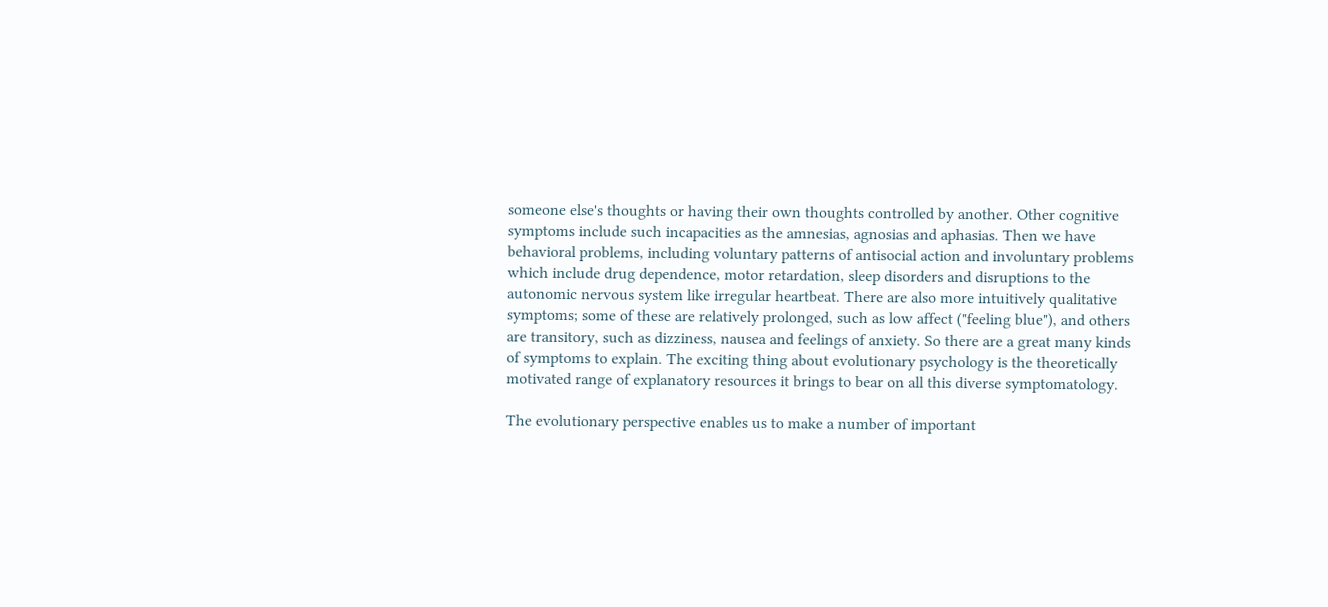someone else's thoughts or having their own thoughts controlled by another. Other cognitive symptoms include such incapacities as the amnesias, agnosias and aphasias. Then we have behavioral problems, including voluntary patterns of antisocial action and involuntary problems which include drug dependence, motor retardation, sleep disorders and disruptions to the autonomic nervous system like irregular heartbeat. There are also more intuitively qualitative symptoms; some of these are relatively prolonged, such as low affect ("feeling blue"), and others are transitory, such as dizziness, nausea and feelings of anxiety. So there are a great many kinds of symptoms to explain. The exciting thing about evolutionary psychology is the theoretically motivated range of explanatory resources it brings to bear on all this diverse symptomatology.

The evolutionary perspective enables us to make a number of important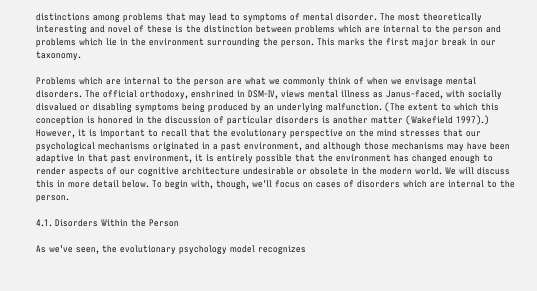distinctions among problems that may lead to symptoms of mental disorder. The most theoretically interesting and novel of these is the distinction between problems which are internal to the person and problems which lie in the environment surrounding the person. This marks the first major break in our taxonomy.

Problems which are internal to the person are what we commonly think of when we envisage mental disorders. The official orthodoxy, enshrined in DSM-IV, views mental illness as Janus-faced, with socially disvalued or disabling symptoms being produced by an underlying malfunction. (The extent to which this conception is honored in the discussion of particular disorders is another matter (Wakefield 1997).) However, it is important to recall that the evolutionary perspective on the mind stresses that our psychological mechanisms originated in a past environment, and although those mechanisms may have been adaptive in that past environment, it is entirely possible that the environment has changed enough to render aspects of our cognitive architecture undesirable or obsolete in the modern world. We will discuss this in more detail below. To begin with, though, we'll focus on cases of disorders which are internal to the person.

4.1. Disorders Within the Person

As we've seen, the evolutionary psychology model recognizes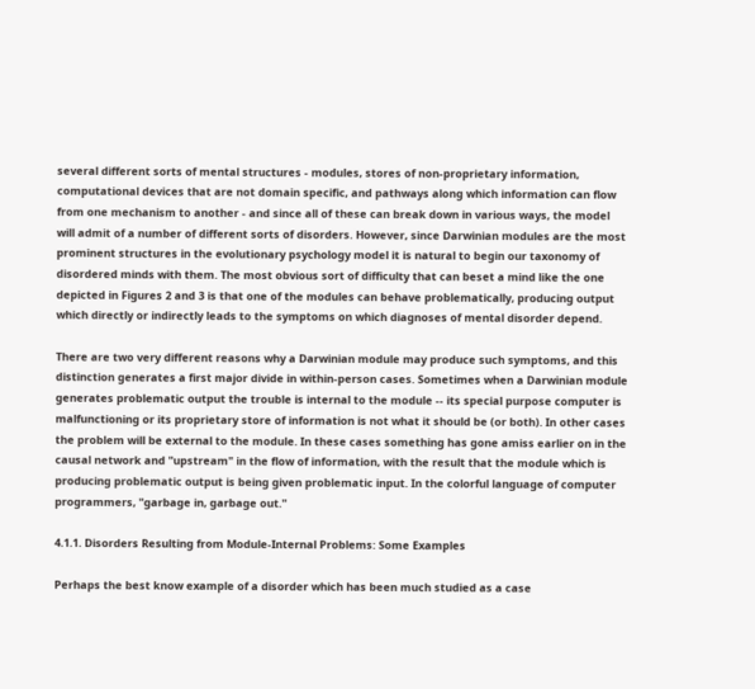several different sorts of mental structures - modules, stores of non-proprietary information, computational devices that are not domain specific, and pathways along which information can flow from one mechanism to another - and since all of these can break down in various ways, the model will admit of a number of different sorts of disorders. However, since Darwinian modules are the most prominent structures in the evolutionary psychology model it is natural to begin our taxonomy of disordered minds with them. The most obvious sort of difficulty that can beset a mind like the one depicted in Figures 2 and 3 is that one of the modules can behave problematically, producing output which directly or indirectly leads to the symptoms on which diagnoses of mental disorder depend.

There are two very different reasons why a Darwinian module may produce such symptoms, and this distinction generates a first major divide in within-person cases. Sometimes when a Darwinian module generates problematic output the trouble is internal to the module -- its special purpose computer is malfunctioning or its proprietary store of information is not what it should be (or both). In other cases the problem will be external to the module. In these cases something has gone amiss earlier on in the causal network and "upstream" in the flow of information, with the result that the module which is producing problematic output is being given problematic input. In the colorful language of computer programmers, "garbage in, garbage out."

4.1.1. Disorders Resulting from Module-Internal Problems: Some Examples

Perhaps the best know example of a disorder which has been much studied as a case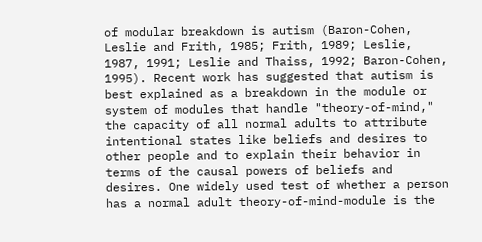of modular breakdown is autism (Baron-Cohen, Leslie and Frith, 1985; Frith, 1989; Leslie, 1987, 1991; Leslie and Thaiss, 1992; Baron-Cohen, 1995). Recent work has suggested that autism is best explained as a breakdown in the module or system of modules that handle "theory-of-mind," the capacity of all normal adults to attribute intentional states like beliefs and desires to other people and to explain their behavior in terms of the causal powers of beliefs and desires. One widely used test of whether a person has a normal adult theory-of-mind-module is the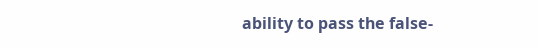ability to pass the false-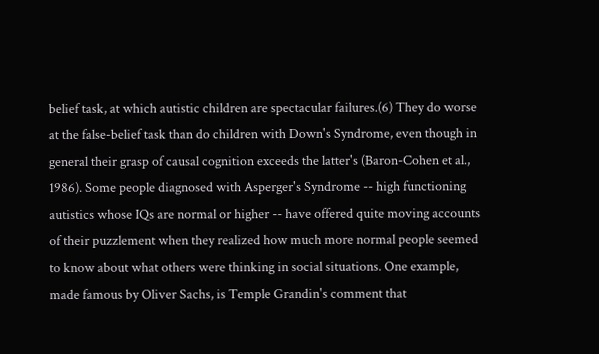belief task, at which autistic children are spectacular failures.(6) They do worse at the false-belief task than do children with Down's Syndrome, even though in general their grasp of causal cognition exceeds the latter's (Baron-Cohen et al., 1986). Some people diagnosed with Asperger's Syndrome -- high functioning autistics whose IQs are normal or higher -- have offered quite moving accounts of their puzzlement when they realized how much more normal people seemed to know about what others were thinking in social situations. One example, made famous by Oliver Sachs, is Temple Grandin's comment that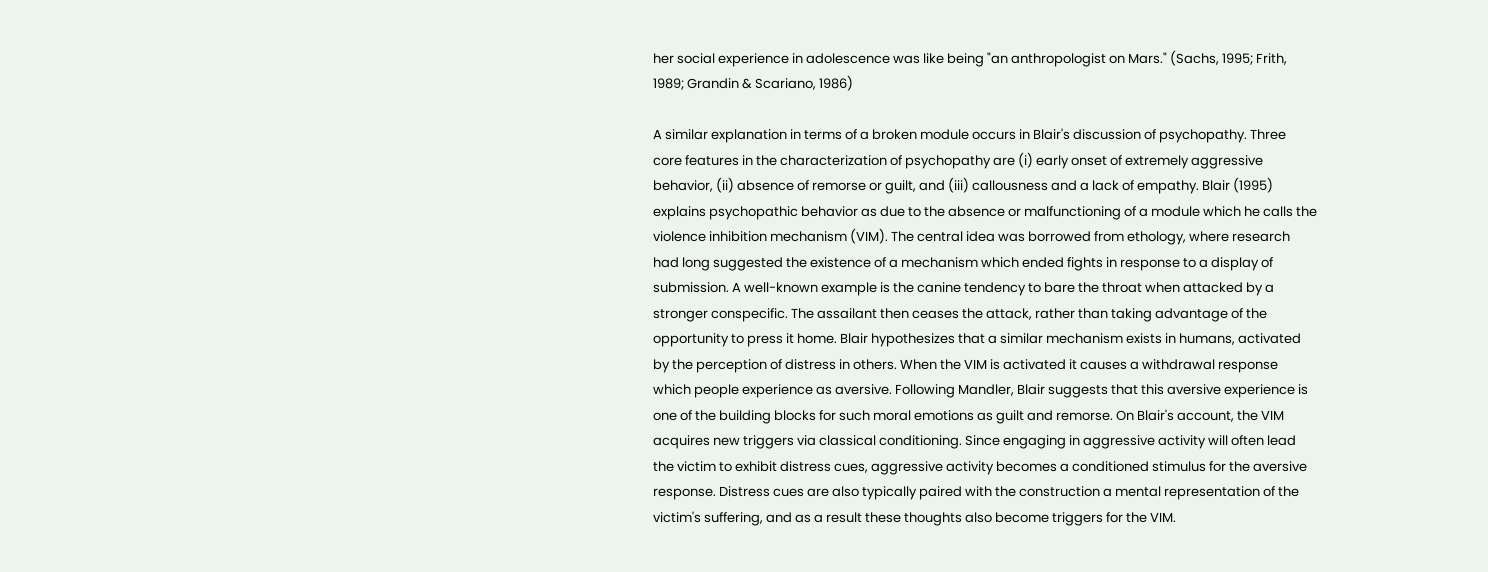her social experience in adolescence was like being "an anthropologist on Mars." (Sachs, 1995; Frith, 1989; Grandin & Scariano, 1986)

A similar explanation in terms of a broken module occurs in Blair's discussion of psychopathy. Three core features in the characterization of psychopathy are (i) early onset of extremely aggressive behavior, (ii) absence of remorse or guilt, and (iii) callousness and a lack of empathy. Blair (1995) explains psychopathic behavior as due to the absence or malfunctioning of a module which he calls the violence inhibition mechanism (VIM). The central idea was borrowed from ethology, where research had long suggested the existence of a mechanism which ended fights in response to a display of submission. A well-known example is the canine tendency to bare the throat when attacked by a stronger conspecific. The assailant then ceases the attack, rather than taking advantage of the opportunity to press it home. Blair hypothesizes that a similar mechanism exists in humans, activated by the perception of distress in others. When the VIM is activated it causes a withdrawal response which people experience as aversive. Following Mandler, Blair suggests that this aversive experience is one of the building blocks for such moral emotions as guilt and remorse. On Blair's account, the VIM acquires new triggers via classical conditioning. Since engaging in aggressive activity will often lead the victim to exhibit distress cues, aggressive activity becomes a conditioned stimulus for the aversive response. Distress cues are also typically paired with the construction a mental representation of the victim's suffering, and as a result these thoughts also become triggers for the VIM.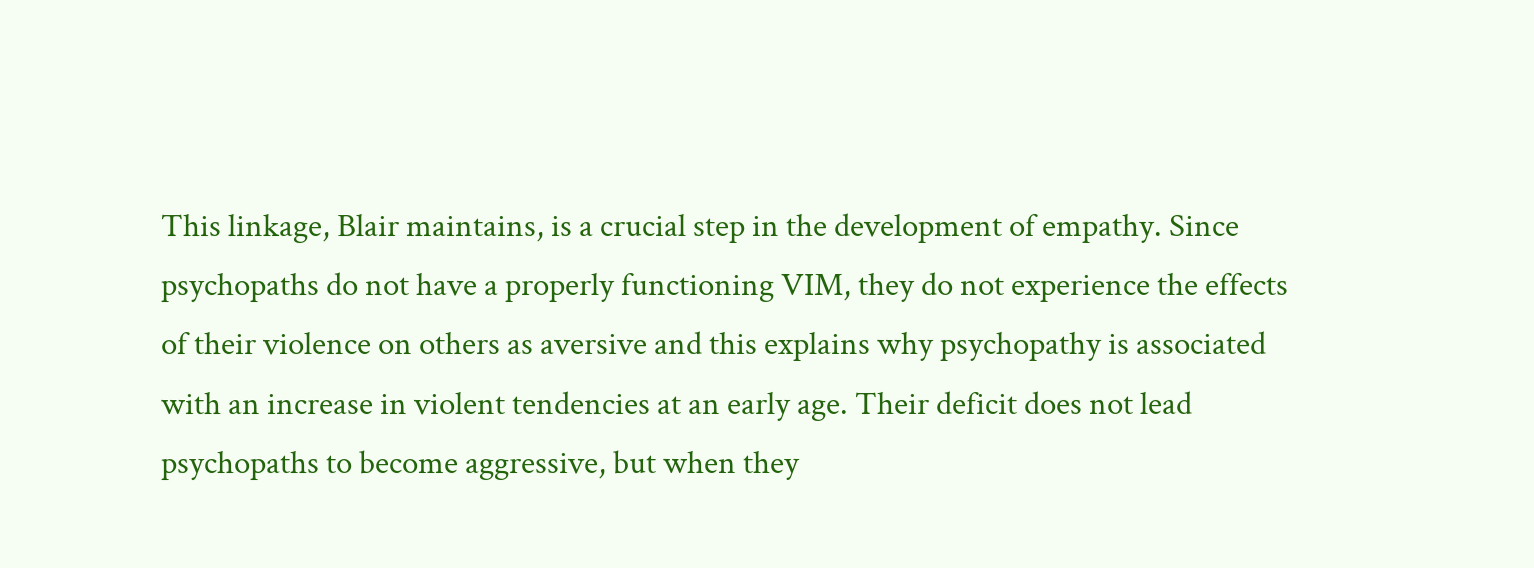This linkage, Blair maintains, is a crucial step in the development of empathy. Since psychopaths do not have a properly functioning VIM, they do not experience the effects of their violence on others as aversive and this explains why psychopathy is associated with an increase in violent tendencies at an early age. Their deficit does not lead psychopaths to become aggressive, but when they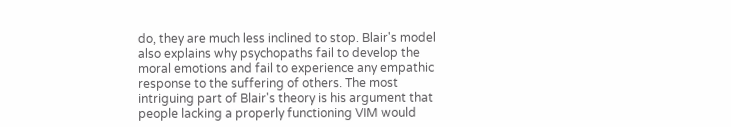do, they are much less inclined to stop. Blair's model also explains why psychopaths fail to develop the moral emotions and fail to experience any empathic response to the suffering of others. The most intriguing part of Blair's theory is his argument that people lacking a properly functioning VIM would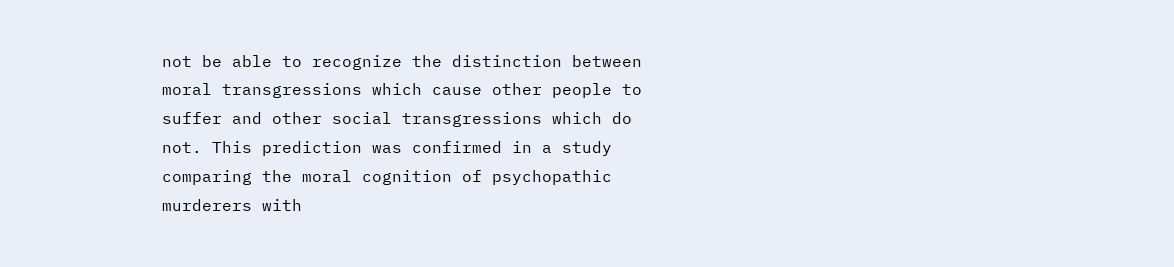not be able to recognize the distinction between moral transgressions which cause other people to suffer and other social transgressions which do not. This prediction was confirmed in a study comparing the moral cognition of psychopathic murderers with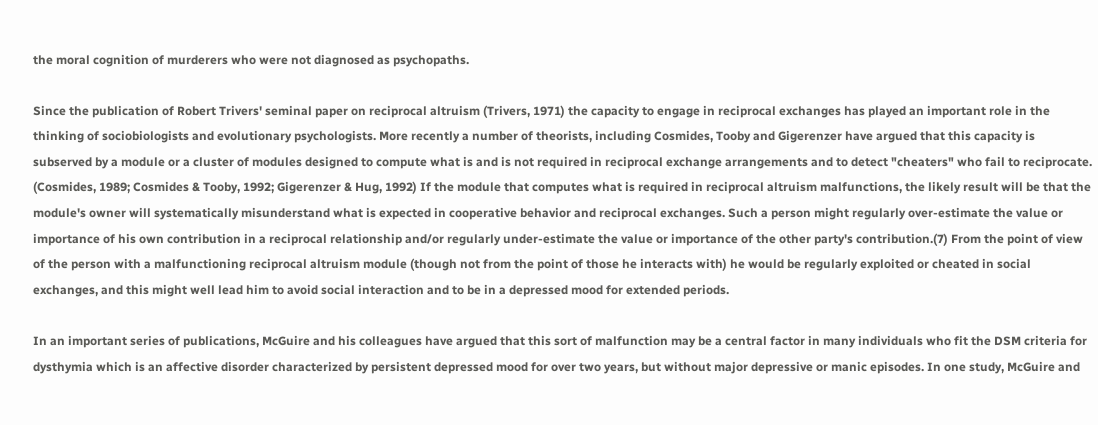the moral cognition of murderers who were not diagnosed as psychopaths.

Since the publication of Robert Trivers' seminal paper on reciprocal altruism (Trivers, 1971) the capacity to engage in reciprocal exchanges has played an important role in the thinking of sociobiologists and evolutionary psychologists. More recently a number of theorists, including Cosmides, Tooby and Gigerenzer have argued that this capacity is subserved by a module or a cluster of modules designed to compute what is and is not required in reciprocal exchange arrangements and to detect "cheaters" who fail to reciprocate. (Cosmides, 1989; Cosmides & Tooby, 1992; Gigerenzer & Hug, 1992) If the module that computes what is required in reciprocal altruism malfunctions, the likely result will be that the module's owner will systematically misunderstand what is expected in cooperative behavior and reciprocal exchanges. Such a person might regularly over-estimate the value or importance of his own contribution in a reciprocal relationship and/or regularly under-estimate the value or importance of the other party's contribution.(7) From the point of view of the person with a malfunctioning reciprocal altruism module (though not from the point of those he interacts with) he would be regularly exploited or cheated in social exchanges, and this might well lead him to avoid social interaction and to be in a depressed mood for extended periods.

In an important series of publications, McGuire and his colleagues have argued that this sort of malfunction may be a central factor in many individuals who fit the DSM criteria for dysthymia which is an affective disorder characterized by persistent depressed mood for over two years, but without major depressive or manic episodes. In one study, McGuire and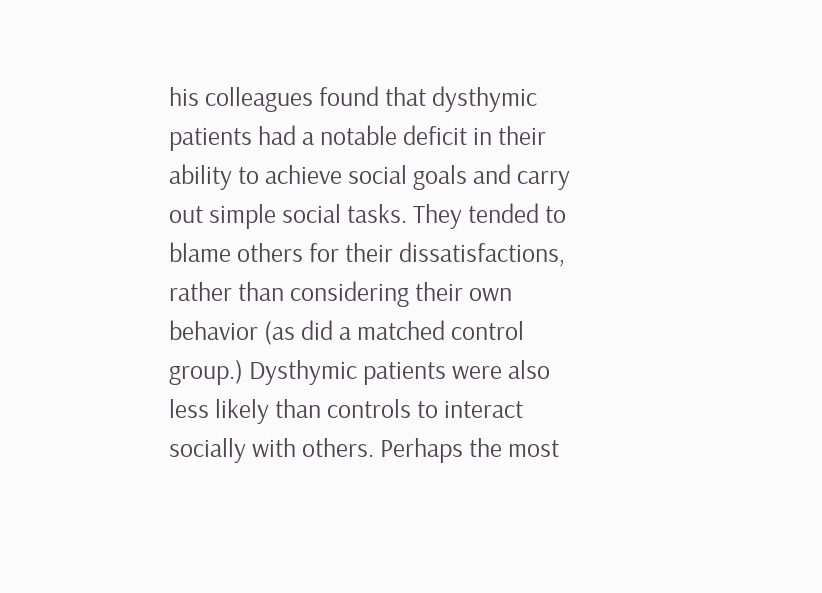his colleagues found that dysthymic patients had a notable deficit in their ability to achieve social goals and carry out simple social tasks. They tended to blame others for their dissatisfactions, rather than considering their own behavior (as did a matched control group.) Dysthymic patients were also less likely than controls to interact socially with others. Perhaps the most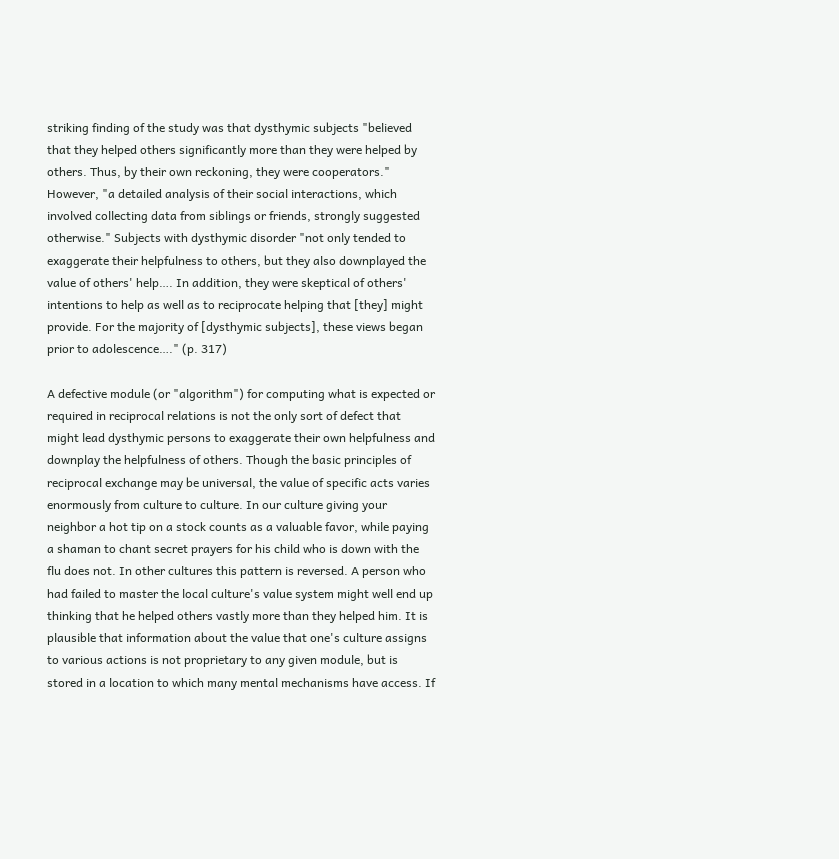striking finding of the study was that dysthymic subjects "believed that they helped others significantly more than they were helped by others. Thus, by their own reckoning, they were cooperators." However, "a detailed analysis of their social interactions, which involved collecting data from siblings or friends, strongly suggested otherwise." Subjects with dysthymic disorder "not only tended to exaggerate their helpfulness to others, but they also downplayed the value of others' help…. In addition, they were skeptical of others' intentions to help as well as to reciprocate helping that [they] might provide. For the majority of [dysthymic subjects], these views began prior to adolescence…." (p. 317)

A defective module (or "algorithm") for computing what is expected or required in reciprocal relations is not the only sort of defect that might lead dysthymic persons to exaggerate their own helpfulness and downplay the helpfulness of others. Though the basic principles of reciprocal exchange may be universal, the value of specific acts varies enormously from culture to culture. In our culture giving your neighbor a hot tip on a stock counts as a valuable favor, while paying a shaman to chant secret prayers for his child who is down with the flu does not. In other cultures this pattern is reversed. A person who had failed to master the local culture's value system might well end up thinking that he helped others vastly more than they helped him. It is plausible that information about the value that one's culture assigns to various actions is not proprietary to any given module, but is stored in a location to which many mental mechanisms have access. If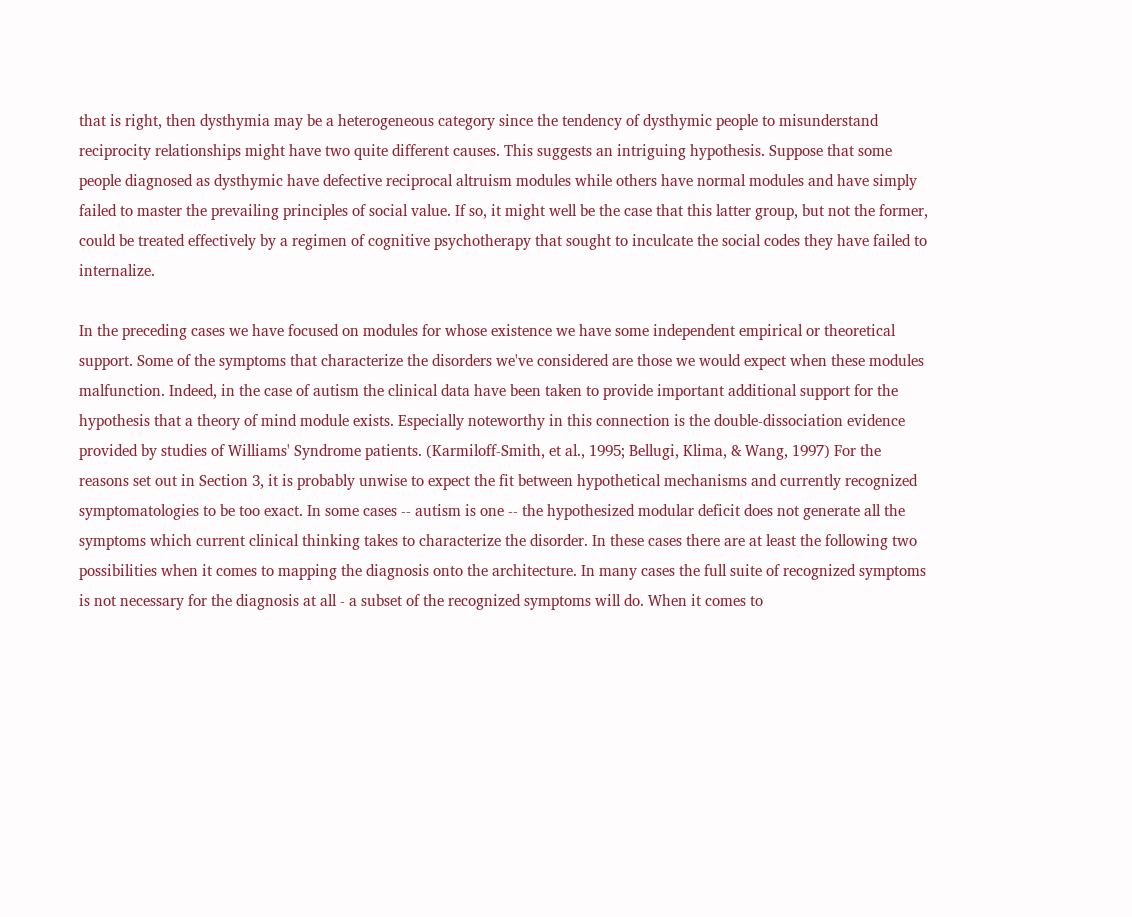that is right, then dysthymia may be a heterogeneous category since the tendency of dysthymic people to misunderstand reciprocity relationships might have two quite different causes. This suggests an intriguing hypothesis. Suppose that some people diagnosed as dysthymic have defective reciprocal altruism modules while others have normal modules and have simply failed to master the prevailing principles of social value. If so, it might well be the case that this latter group, but not the former, could be treated effectively by a regimen of cognitive psychotherapy that sought to inculcate the social codes they have failed to internalize.

In the preceding cases we have focused on modules for whose existence we have some independent empirical or theoretical support. Some of the symptoms that characterize the disorders we've considered are those we would expect when these modules malfunction. Indeed, in the case of autism the clinical data have been taken to provide important additional support for the hypothesis that a theory of mind module exists. Especially noteworthy in this connection is the double-dissociation evidence provided by studies of Williams' Syndrome patients. (Karmiloff-Smith, et al., 1995; Bellugi, Klima, & Wang, 1997) For the reasons set out in Section 3, it is probably unwise to expect the fit between hypothetical mechanisms and currently recognized symptomatologies to be too exact. In some cases -- autism is one -- the hypothesized modular deficit does not generate all the symptoms which current clinical thinking takes to characterize the disorder. In these cases there are at least the following two possibilities when it comes to mapping the diagnosis onto the architecture. In many cases the full suite of recognized symptoms is not necessary for the diagnosis at all - a subset of the recognized symptoms will do. When it comes to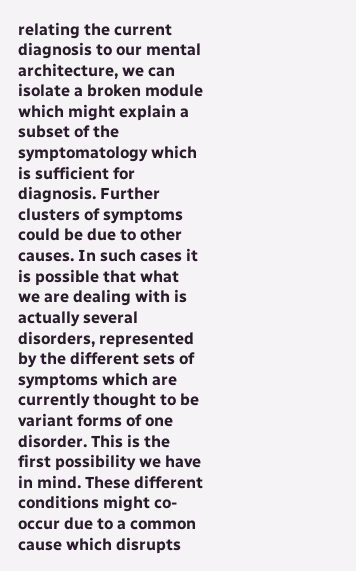relating the current diagnosis to our mental architecture, we can isolate a broken module which might explain a subset of the symptomatology which is sufficient for diagnosis. Further clusters of symptoms could be due to other causes. In such cases it is possible that what we are dealing with is actually several disorders, represented by the different sets of symptoms which are currently thought to be variant forms of one disorder. This is the first possibility we have in mind. These different conditions might co-occur due to a common cause which disrupts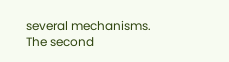several mechanisms. The second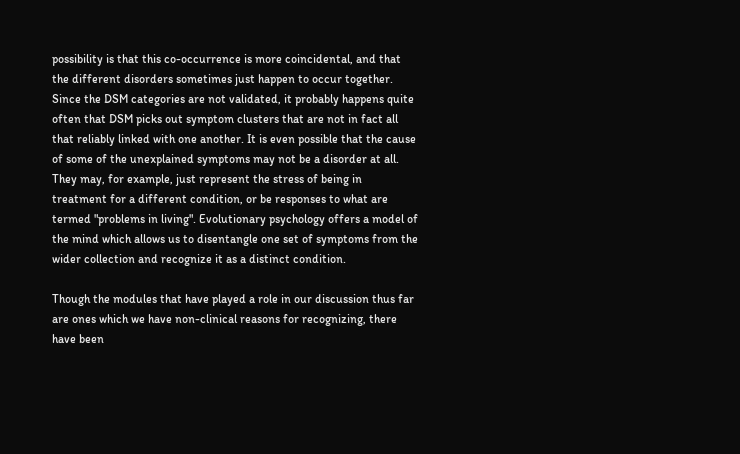possibility is that this co-occurrence is more coincidental, and that the different disorders sometimes just happen to occur together. Since the DSM categories are not validated, it probably happens quite often that DSM picks out symptom clusters that are not in fact all that reliably linked with one another. It is even possible that the cause of some of the unexplained symptoms may not be a disorder at all. They may, for example, just represent the stress of being in treatment for a different condition, or be responses to what are termed "problems in living". Evolutionary psychology offers a model of the mind which allows us to disentangle one set of symptoms from the wider collection and recognize it as a distinct condition.

Though the modules that have played a role in our discussion thus far are ones which we have non-clinical reasons for recognizing, there have been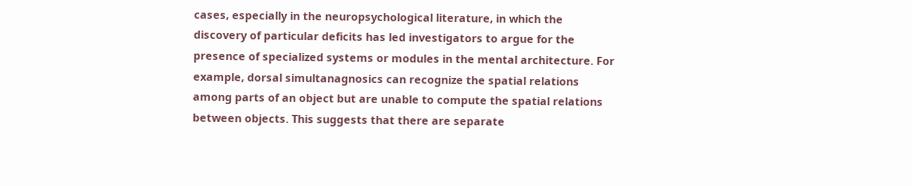cases, especially in the neuropsychological literature, in which the discovery of particular deficits has led investigators to argue for the presence of specialized systems or modules in the mental architecture. For example, dorsal simultanagnosics can recognize the spatial relations among parts of an object but are unable to compute the spatial relations between objects. This suggests that there are separate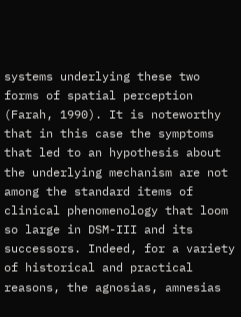systems underlying these two forms of spatial perception (Farah, 1990). It is noteworthy that in this case the symptoms that led to an hypothesis about the underlying mechanism are not among the standard items of clinical phenomenology that loom so large in DSM-III and its successors. Indeed, for a variety of historical and practical reasons, the agnosias, amnesias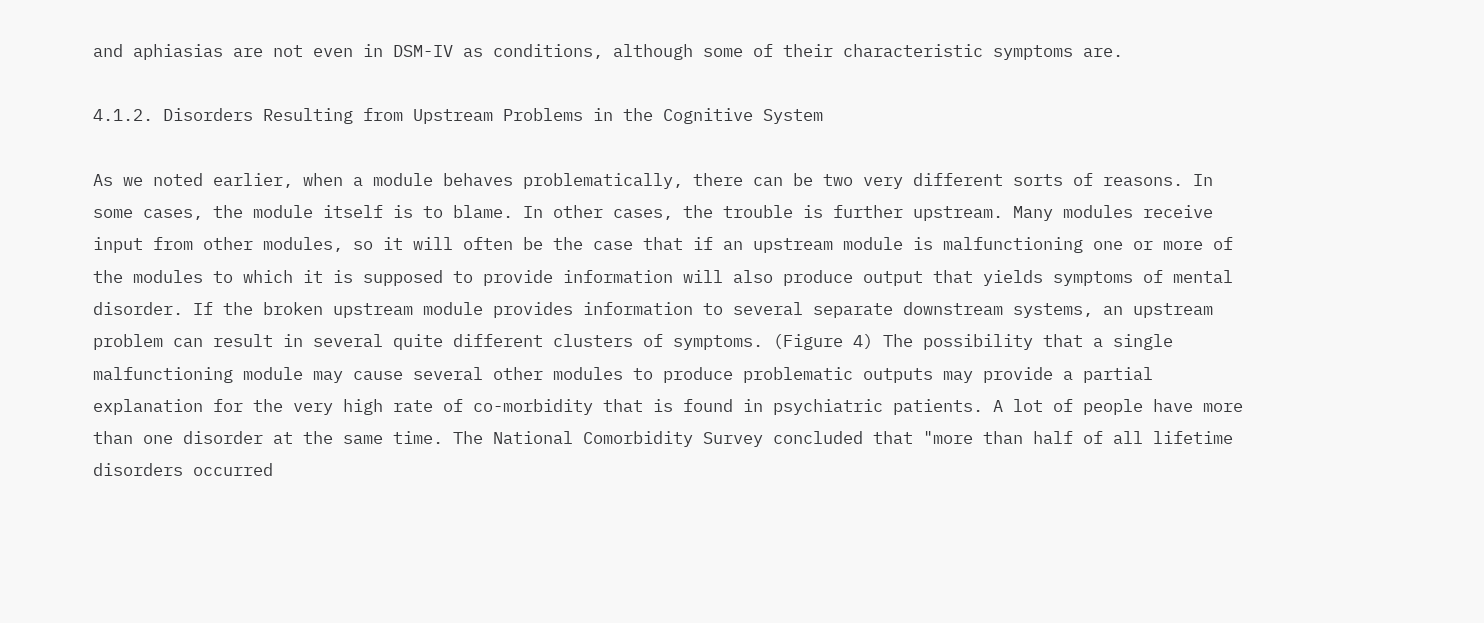and aphiasias are not even in DSM-IV as conditions, although some of their characteristic symptoms are.

4.1.2. Disorders Resulting from Upstream Problems in the Cognitive System

As we noted earlier, when a module behaves problematically, there can be two very different sorts of reasons. In some cases, the module itself is to blame. In other cases, the trouble is further upstream. Many modules receive input from other modules, so it will often be the case that if an upstream module is malfunctioning one or more of the modules to which it is supposed to provide information will also produce output that yields symptoms of mental disorder. If the broken upstream module provides information to several separate downstream systems, an upstream problem can result in several quite different clusters of symptoms. (Figure 4) The possibility that a single malfunctioning module may cause several other modules to produce problematic outputs may provide a partial explanation for the very high rate of co-morbidity that is found in psychiatric patients. A lot of people have more than one disorder at the same time. The National Comorbidity Survey concluded that "more than half of all lifetime disorders occurred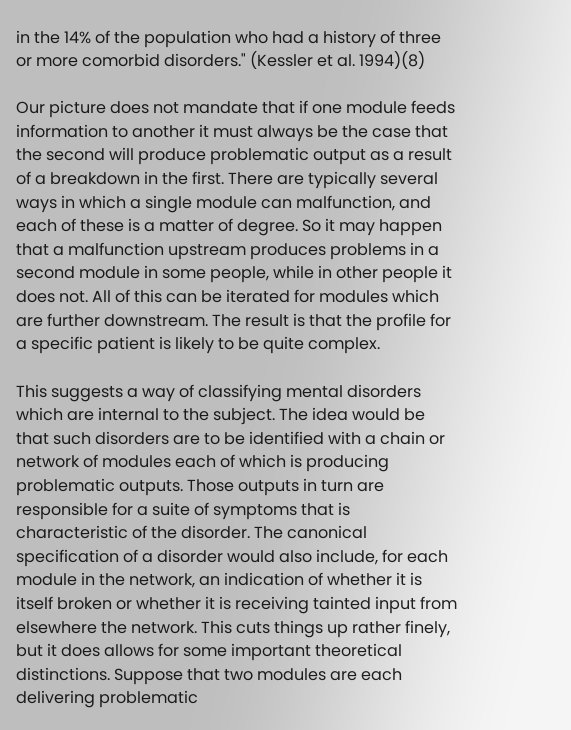in the 14% of the population who had a history of three or more comorbid disorders." (Kessler et al. 1994)(8)

Our picture does not mandate that if one module feeds information to another it must always be the case that the second will produce problematic output as a result of a breakdown in the first. There are typically several ways in which a single module can malfunction, and each of these is a matter of degree. So it may happen that a malfunction upstream produces problems in a second module in some people, while in other people it does not. All of this can be iterated for modules which are further downstream. The result is that the profile for a specific patient is likely to be quite complex.

This suggests a way of classifying mental disorders which are internal to the subject. The idea would be that such disorders are to be identified with a chain or network of modules each of which is producing problematic outputs. Those outputs in turn are responsible for a suite of symptoms that is characteristic of the disorder. The canonical specification of a disorder would also include, for each module in the network, an indication of whether it is itself broken or whether it is receiving tainted input from elsewhere the network. This cuts things up rather finely, but it does allows for some important theoretical distinctions. Suppose that two modules are each delivering problematic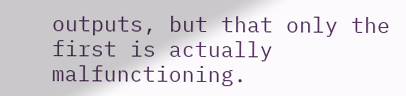outputs, but that only the first is actually malfunctioning.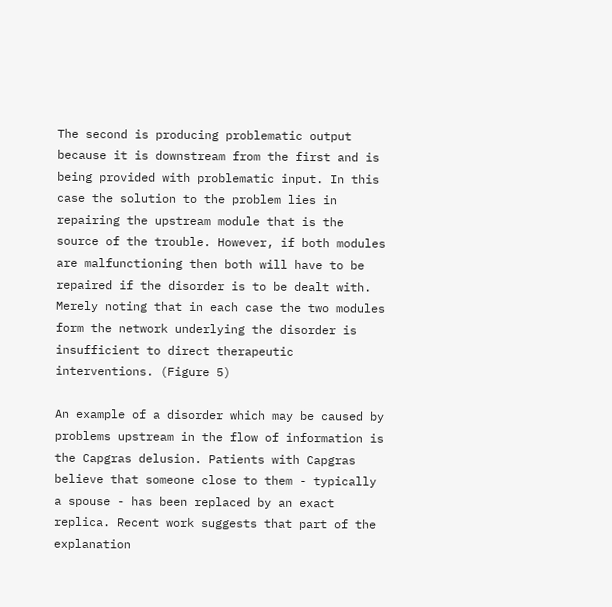The second is producing problematic output because it is downstream from the first and is being provided with problematic input. In this case the solution to the problem lies in repairing the upstream module that is the source of the trouble. However, if both modules are malfunctioning then both will have to be repaired if the disorder is to be dealt with. Merely noting that in each case the two modules form the network underlying the disorder is insufficient to direct therapeutic interventions. (Figure 5)

An example of a disorder which may be caused by problems upstream in the flow of information is the Capgras delusion. Patients with Capgras believe that someone close to them - typically a spouse - has been replaced by an exact replica. Recent work suggests that part of the explanation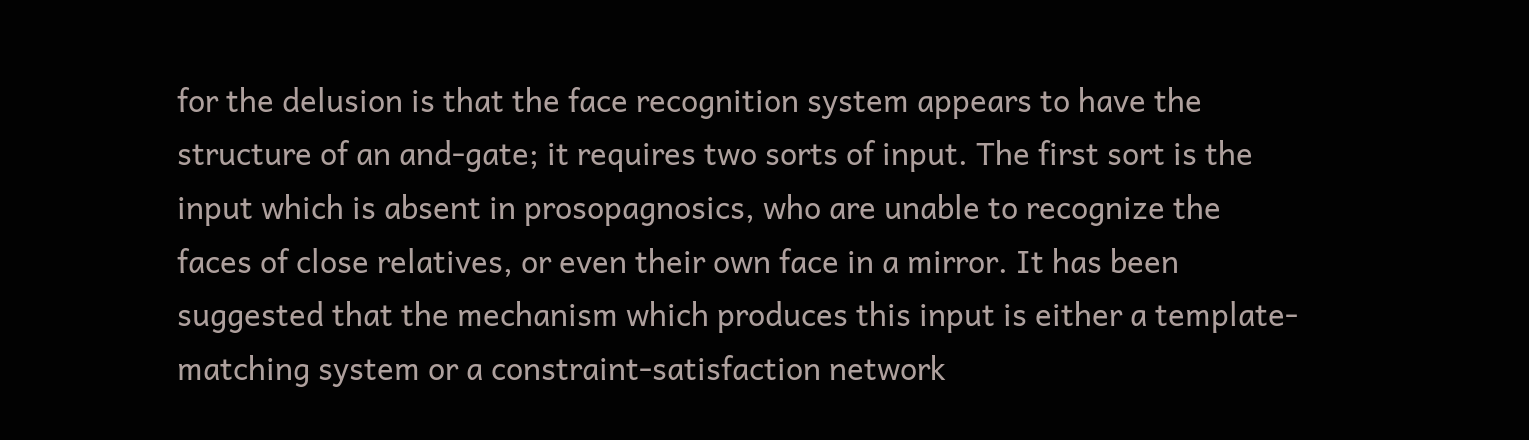for the delusion is that the face recognition system appears to have the structure of an and-gate; it requires two sorts of input. The first sort is the input which is absent in prosopagnosics, who are unable to recognize the faces of close relatives, or even their own face in a mirror. It has been suggested that the mechanism which produces this input is either a template-matching system or a constraint-satisfaction network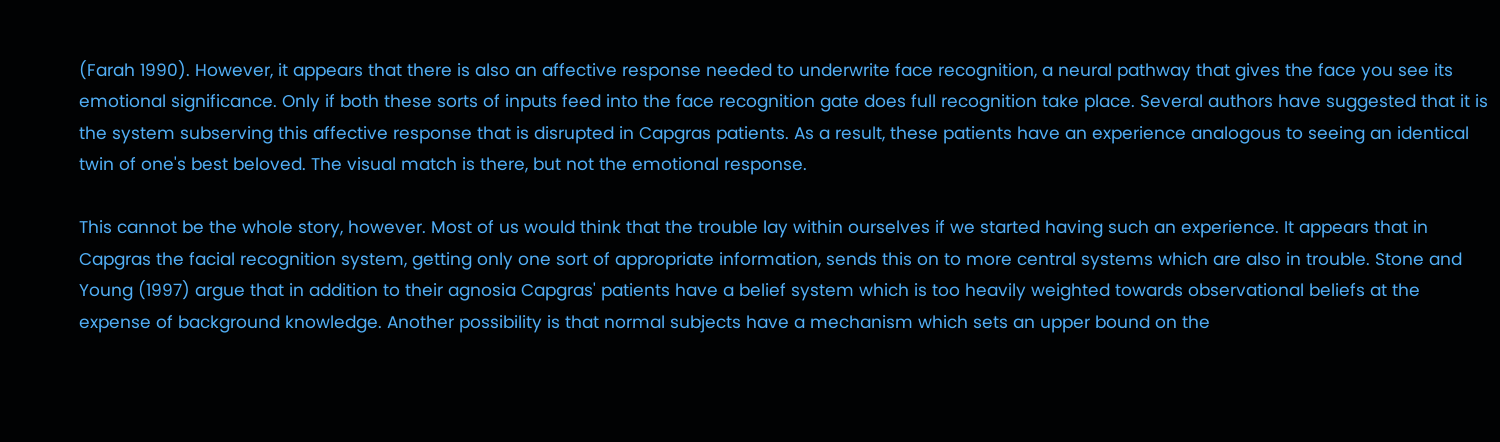(Farah 1990). However, it appears that there is also an affective response needed to underwrite face recognition, a neural pathway that gives the face you see its emotional significance. Only if both these sorts of inputs feed into the face recognition gate does full recognition take place. Several authors have suggested that it is the system subserving this affective response that is disrupted in Capgras patients. As a result, these patients have an experience analogous to seeing an identical twin of one's best beloved. The visual match is there, but not the emotional response.

This cannot be the whole story, however. Most of us would think that the trouble lay within ourselves if we started having such an experience. It appears that in Capgras the facial recognition system, getting only one sort of appropriate information, sends this on to more central systems which are also in trouble. Stone and Young (1997) argue that in addition to their agnosia Capgras' patients have a belief system which is too heavily weighted towards observational beliefs at the expense of background knowledge. Another possibility is that normal subjects have a mechanism which sets an upper bound on the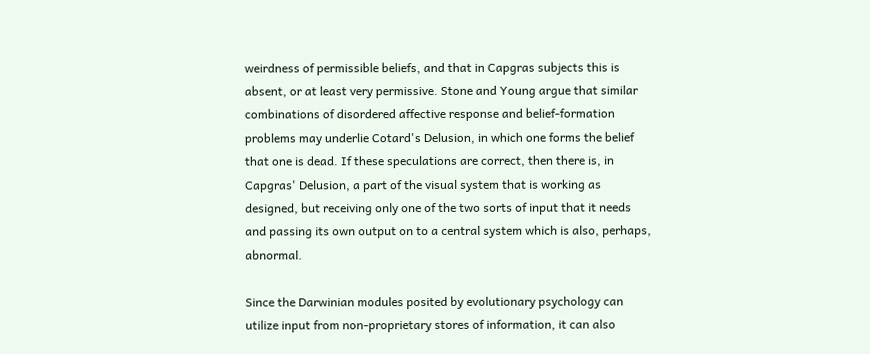weirdness of permissible beliefs, and that in Capgras subjects this is absent, or at least very permissive. Stone and Young argue that similar combinations of disordered affective response and belief-formation problems may underlie Cotard's Delusion, in which one forms the belief that one is dead. If these speculations are correct, then there is, in Capgras' Delusion, a part of the visual system that is working as designed, but receiving only one of the two sorts of input that it needs and passing its own output on to a central system which is also, perhaps, abnormal.

Since the Darwinian modules posited by evolutionary psychology can utilize input from non-proprietary stores of information, it can also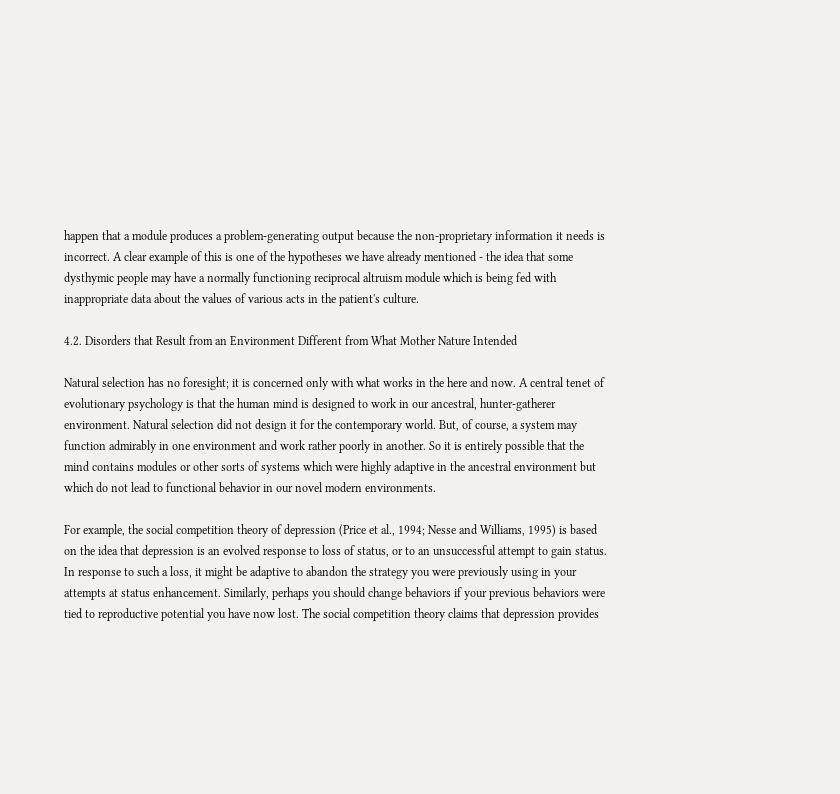happen that a module produces a problem-generating output because the non-proprietary information it needs is incorrect. A clear example of this is one of the hypotheses we have already mentioned - the idea that some dysthymic people may have a normally functioning reciprocal altruism module which is being fed with inappropriate data about the values of various acts in the patient's culture.

4.2. Disorders that Result from an Environment Different from What Mother Nature Intended

Natural selection has no foresight; it is concerned only with what works in the here and now. A central tenet of evolutionary psychology is that the human mind is designed to work in our ancestral, hunter-gatherer environment. Natural selection did not design it for the contemporary world. But, of course, a system may function admirably in one environment and work rather poorly in another. So it is entirely possible that the mind contains modules or other sorts of systems which were highly adaptive in the ancestral environment but which do not lead to functional behavior in our novel modern environments.

For example, the social competition theory of depression (Price et al., 1994; Nesse and Williams, 1995) is based on the idea that depression is an evolved response to loss of status, or to an unsuccessful attempt to gain status. In response to such a loss, it might be adaptive to abandon the strategy you were previously using in your attempts at status enhancement. Similarly, perhaps you should change behaviors if your previous behaviors were tied to reproductive potential you have now lost. The social competition theory claims that depression provides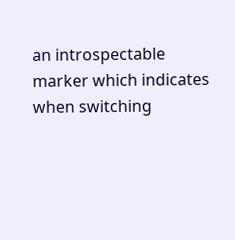an introspectable marker which indicates when switching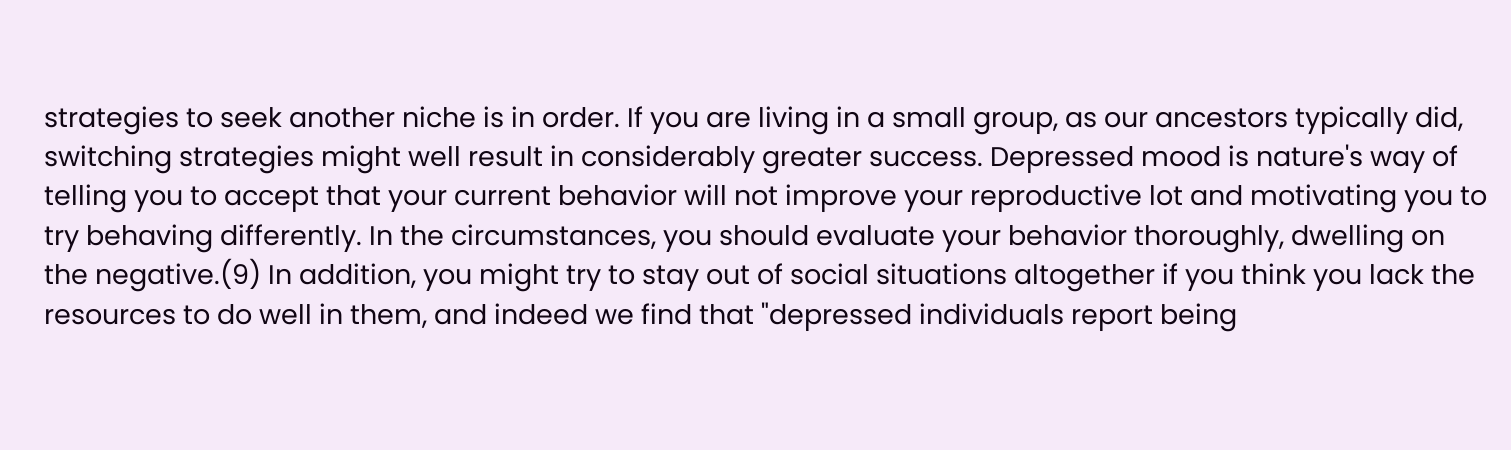strategies to seek another niche is in order. If you are living in a small group, as our ancestors typically did, switching strategies might well result in considerably greater success. Depressed mood is nature's way of telling you to accept that your current behavior will not improve your reproductive lot and motivating you to try behaving differently. In the circumstances, you should evaluate your behavior thoroughly, dwelling on the negative.(9) In addition, you might try to stay out of social situations altogether if you think you lack the resources to do well in them, and indeed we find that "depressed individuals report being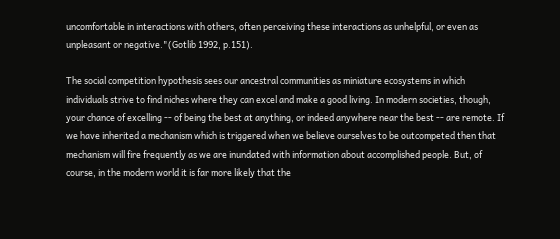uncomfortable in interactions with others, often perceiving these interactions as unhelpful, or even as unpleasant or negative."(Gotlib 1992, p.151).

The social competition hypothesis sees our ancestral communities as miniature ecosystems in which individuals strive to find niches where they can excel and make a good living. In modern societies, though, your chance of excelling -- of being the best at anything, or indeed anywhere near the best -- are remote. If we have inherited a mechanism which is triggered when we believe ourselves to be outcompeted then that mechanism will fire frequently as we are inundated with information about accomplished people. But, of course, in the modern world it is far more likely that the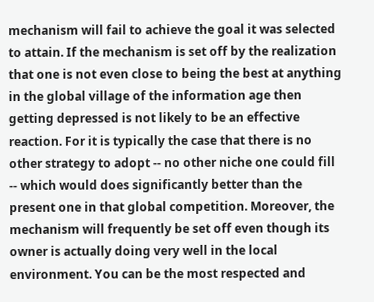mechanism will fail to achieve the goal it was selected to attain. If the mechanism is set off by the realization that one is not even close to being the best at anything in the global village of the information age then getting depressed is not likely to be an effective reaction. For it is typically the case that there is no other strategy to adopt -- no other niche one could fill -- which would does significantly better than the present one in that global competition. Moreover, the mechanism will frequently be set off even though its owner is actually doing very well in the local environment. You can be the most respected and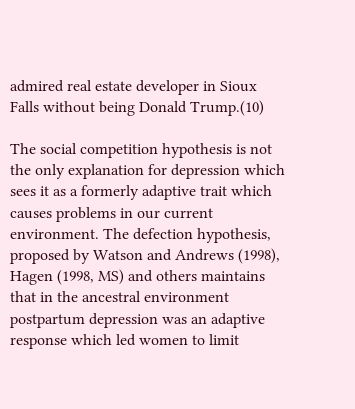admired real estate developer in Sioux Falls without being Donald Trump.(10)

The social competition hypothesis is not the only explanation for depression which sees it as a formerly adaptive trait which causes problems in our current environment. The defection hypothesis, proposed by Watson and Andrews (1998), Hagen (1998, MS) and others maintains that in the ancestral environment postpartum depression was an adaptive response which led women to limit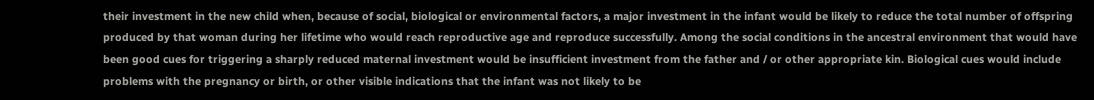their investment in the new child when, because of social, biological or environmental factors, a major investment in the infant would be likely to reduce the total number of offspring produced by that woman during her lifetime who would reach reproductive age and reproduce successfully. Among the social conditions in the ancestral environment that would have been good cues for triggering a sharply reduced maternal investment would be insufficient investment from the father and / or other appropriate kin. Biological cues would include problems with the pregnancy or birth, or other visible indications that the infant was not likely to be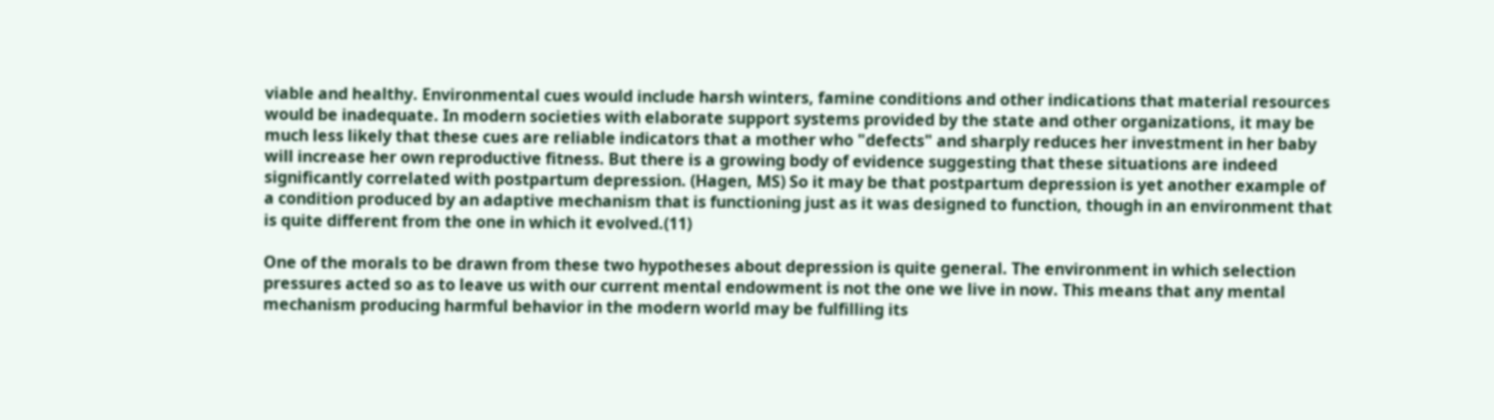viable and healthy. Environmental cues would include harsh winters, famine conditions and other indications that material resources would be inadequate. In modern societies with elaborate support systems provided by the state and other organizations, it may be much less likely that these cues are reliable indicators that a mother who "defects" and sharply reduces her investment in her baby will increase her own reproductive fitness. But there is a growing body of evidence suggesting that these situations are indeed significantly correlated with postpartum depression. (Hagen, MS) So it may be that postpartum depression is yet another example of a condition produced by an adaptive mechanism that is functioning just as it was designed to function, though in an environment that is quite different from the one in which it evolved.(11)

One of the morals to be drawn from these two hypotheses about depression is quite general. The environment in which selection pressures acted so as to leave us with our current mental endowment is not the one we live in now. This means that any mental mechanism producing harmful behavior in the modern world may be fulfilling its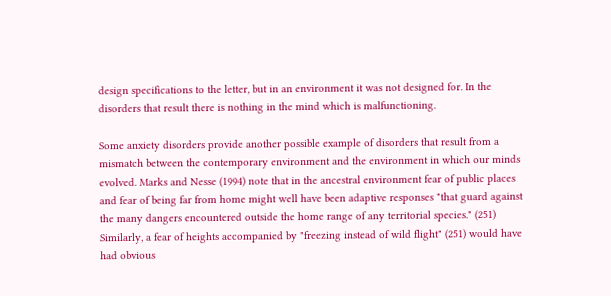design specifications to the letter, but in an environment it was not designed for. In the disorders that result there is nothing in the mind which is malfunctioning.

Some anxiety disorders provide another possible example of disorders that result from a mismatch between the contemporary environment and the environment in which our minds evolved. Marks and Nesse (1994) note that in the ancestral environment fear of public places and fear of being far from home might well have been adaptive responses "that guard against the many dangers encountered outside the home range of any territorial species." (251) Similarly, a fear of heights accompanied by "freezing instead of wild flight" (251) would have had obvious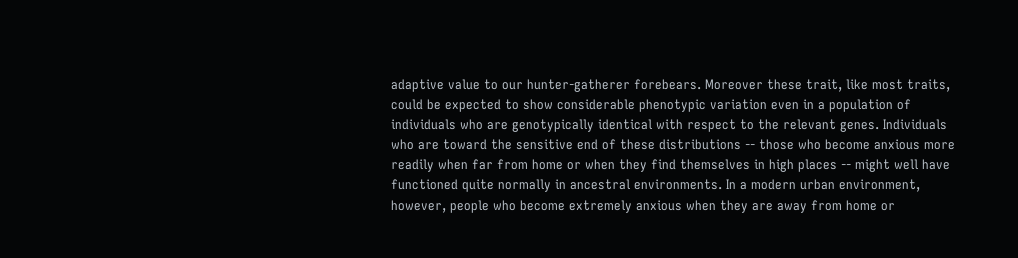adaptive value to our hunter-gatherer forebears. Moreover these trait, like most traits, could be expected to show considerable phenotypic variation even in a population of individuals who are genotypically identical with respect to the relevant genes. Individuals who are toward the sensitive end of these distributions -- those who become anxious more readily when far from home or when they find themselves in high places -- might well have functioned quite normally in ancestral environments. In a modern urban environment, however, people who become extremely anxious when they are away from home or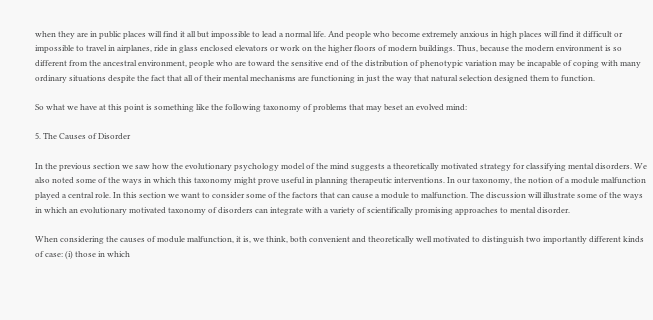when they are in public places will find it all but impossible to lead a normal life. And people who become extremely anxious in high places will find it difficult or impossible to travel in airplanes, ride in glass enclosed elevators or work on the higher floors of modern buildings. Thus, because the modern environment is so different from the ancestral environment, people who are toward the sensitive end of the distribution of phenotypic variation may be incapable of coping with many ordinary situations despite the fact that all of their mental mechanisms are functioning in just the way that natural selection designed them to function.

So what we have at this point is something like the following taxonomy of problems that may beset an evolved mind:

5. The Causes of Disorder

In the previous section we saw how the evolutionary psychology model of the mind suggests a theoretically motivated strategy for classifying mental disorders. We also noted some of the ways in which this taxonomy might prove useful in planning therapeutic interventions. In our taxonomy, the notion of a module malfunction played a central role. In this section we want to consider some of the factors that can cause a module to malfunction. The discussion will illustrate some of the ways in which an evolutionary motivated taxonomy of disorders can integrate with a variety of scientifically promising approaches to mental disorder.

When considering the causes of module malfunction, it is, we think, both convenient and theoretically well motivated to distinguish two importantly different kinds of case: (i) those in which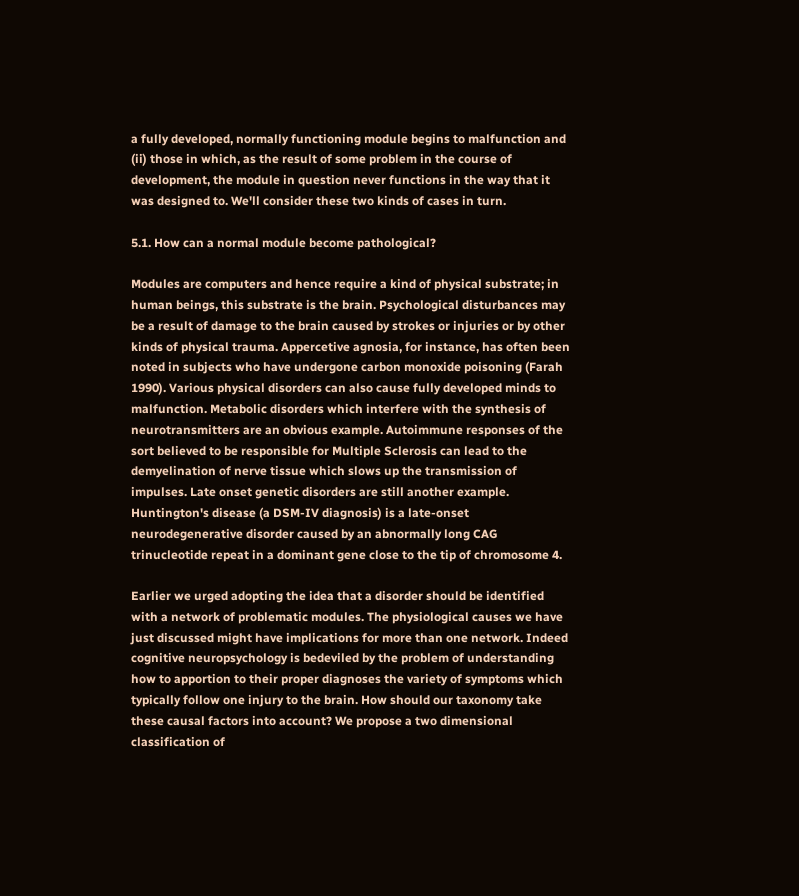a fully developed, normally functioning module begins to malfunction and (ii) those in which, as the result of some problem in the course of development, the module in question never functions in the way that it was designed to. We'll consider these two kinds of cases in turn.

5.1. How can a normal module become pathological?

Modules are computers and hence require a kind of physical substrate; in human beings, this substrate is the brain. Psychological disturbances may be a result of damage to the brain caused by strokes or injuries or by other kinds of physical trauma. Appercetive agnosia, for instance, has often been noted in subjects who have undergone carbon monoxide poisoning (Farah 1990). Various physical disorders can also cause fully developed minds to malfunction. Metabolic disorders which interfere with the synthesis of neurotransmitters are an obvious example. Autoimmune responses of the sort believed to be responsible for Multiple Sclerosis can lead to the demyelination of nerve tissue which slows up the transmission of impulses. Late onset genetic disorders are still another example. Huntington's disease (a DSM-IV diagnosis) is a late-onset neurodegenerative disorder caused by an abnormally long CAG trinucleotide repeat in a dominant gene close to the tip of chromosome 4.

Earlier we urged adopting the idea that a disorder should be identified with a network of problematic modules. The physiological causes we have just discussed might have implications for more than one network. Indeed cognitive neuropsychology is bedeviled by the problem of understanding how to apportion to their proper diagnoses the variety of symptoms which typically follow one injury to the brain. How should our taxonomy take these causal factors into account? We propose a two dimensional classification of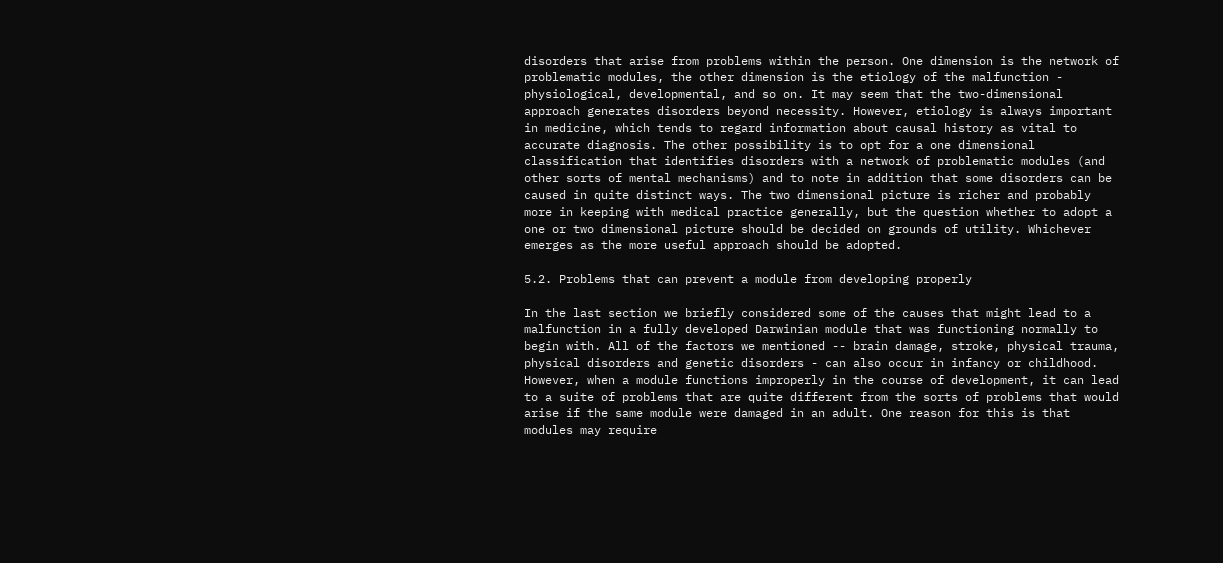disorders that arise from problems within the person. One dimension is the network of problematic modules, the other dimension is the etiology of the malfunction - physiological, developmental, and so on. It may seem that the two-dimensional approach generates disorders beyond necessity. However, etiology is always important in medicine, which tends to regard information about causal history as vital to accurate diagnosis. The other possibility is to opt for a one dimensional classification that identifies disorders with a network of problematic modules (and other sorts of mental mechanisms) and to note in addition that some disorders can be caused in quite distinct ways. The two dimensional picture is richer and probably more in keeping with medical practice generally, but the question whether to adopt a one or two dimensional picture should be decided on grounds of utility. Whichever emerges as the more useful approach should be adopted.

5.2. Problems that can prevent a module from developing properly

In the last section we briefly considered some of the causes that might lead to a malfunction in a fully developed Darwinian module that was functioning normally to begin with. All of the factors we mentioned -- brain damage, stroke, physical trauma, physical disorders and genetic disorders - can also occur in infancy or childhood. However, when a module functions improperly in the course of development, it can lead to a suite of problems that are quite different from the sorts of problems that would arise if the same module were damaged in an adult. One reason for this is that modules may require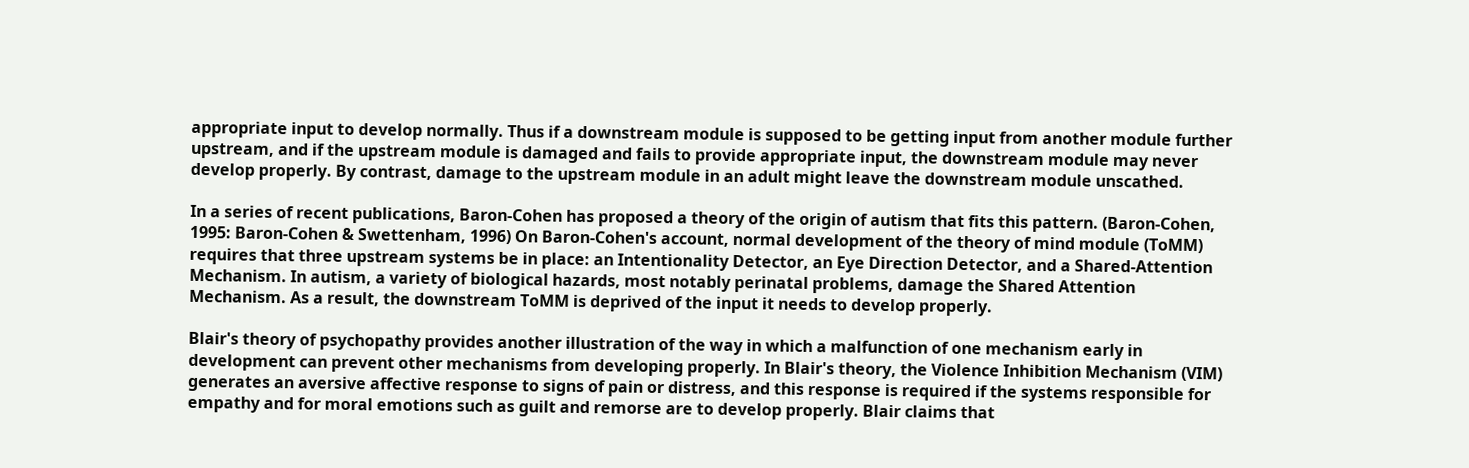appropriate input to develop normally. Thus if a downstream module is supposed to be getting input from another module further upstream, and if the upstream module is damaged and fails to provide appropriate input, the downstream module may never develop properly. By contrast, damage to the upstream module in an adult might leave the downstream module unscathed.

In a series of recent publications, Baron-Cohen has proposed a theory of the origin of autism that fits this pattern. (Baron-Cohen, 1995: Baron-Cohen & Swettenham, 1996) On Baron-Cohen's account, normal development of the theory of mind module (ToMM) requires that three upstream systems be in place: an Intentionality Detector, an Eye Direction Detector, and a Shared-Attention Mechanism. In autism, a variety of biological hazards, most notably perinatal problems, damage the Shared Attention Mechanism. As a result, the downstream ToMM is deprived of the input it needs to develop properly.

Blair's theory of psychopathy provides another illustration of the way in which a malfunction of one mechanism early in development can prevent other mechanisms from developing properly. In Blair's theory, the Violence Inhibition Mechanism (VIM) generates an aversive affective response to signs of pain or distress, and this response is required if the systems responsible for empathy and for moral emotions such as guilt and remorse are to develop properly. Blair claims that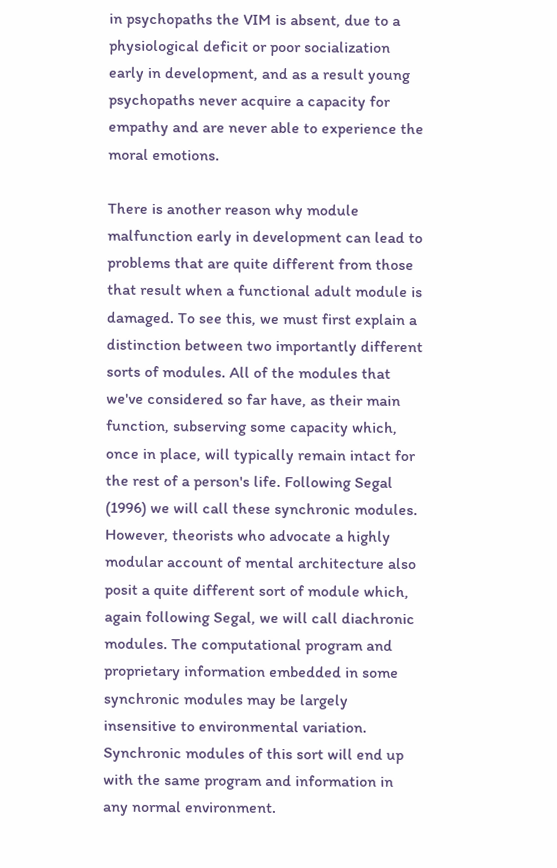in psychopaths the VIM is absent, due to a physiological deficit or poor socialization early in development, and as a result young psychopaths never acquire a capacity for empathy and are never able to experience the moral emotions.

There is another reason why module malfunction early in development can lead to problems that are quite different from those that result when a functional adult module is damaged. To see this, we must first explain a distinction between two importantly different sorts of modules. All of the modules that we've considered so far have, as their main function, subserving some capacity which, once in place, will typically remain intact for the rest of a person's life. Following Segal (1996) we will call these synchronic modules. However, theorists who advocate a highly modular account of mental architecture also posit a quite different sort of module which, again following Segal, we will call diachronic modules. The computational program and proprietary information embedded in some synchronic modules may be largely insensitive to environmental variation. Synchronic modules of this sort will end up with the same program and information in any normal environment.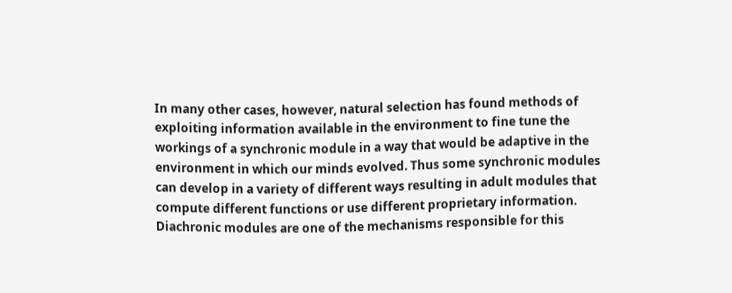In many other cases, however, natural selection has found methods of exploiting information available in the environment to fine tune the workings of a synchronic module in a way that would be adaptive in the environment in which our minds evolved. Thus some synchronic modules can develop in a variety of different ways resulting in adult modules that compute different functions or use different proprietary information. Diachronic modules are one of the mechanisms responsible for this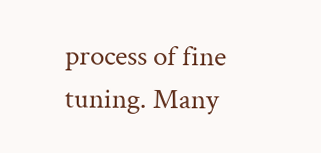process of fine tuning. Many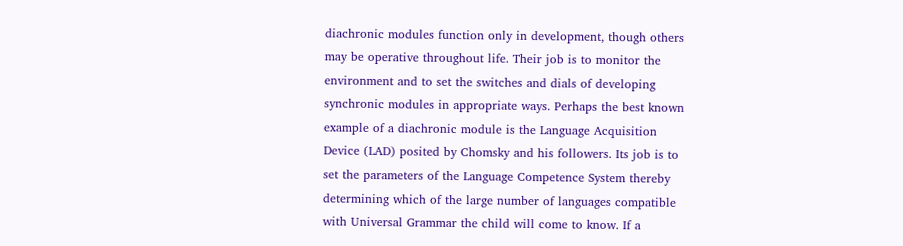diachronic modules function only in development, though others may be operative throughout life. Their job is to monitor the environment and to set the switches and dials of developing synchronic modules in appropriate ways. Perhaps the best known example of a diachronic module is the Language Acquisition Device (LAD) posited by Chomsky and his followers. Its job is to set the parameters of the Language Competence System thereby determining which of the large number of languages compatible with Universal Grammar the child will come to know. If a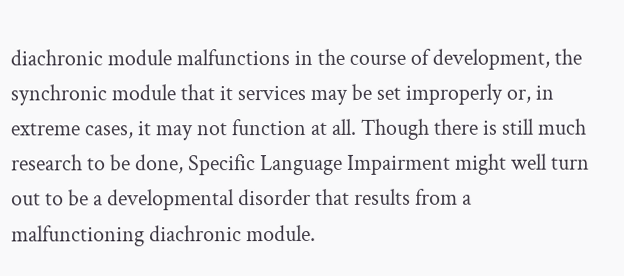diachronic module malfunctions in the course of development, the synchronic module that it services may be set improperly or, in extreme cases, it may not function at all. Though there is still much research to be done, Specific Language Impairment might well turn out to be a developmental disorder that results from a malfunctioning diachronic module.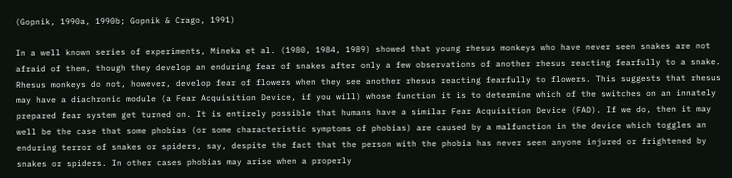(Gopnik, 1990a, 1990b; Gopnik & Crago, 1991)

In a well known series of experiments, Mineka et al. (1980, 1984, 1989) showed that young rhesus monkeys who have never seen snakes are not afraid of them, though they develop an enduring fear of snakes after only a few observations of another rhesus reacting fearfully to a snake. Rhesus monkeys do not, however, develop fear of flowers when they see another rhesus reacting fearfully to flowers. This suggests that rhesus may have a diachronic module (a Fear Acquisition Device, if you will) whose function it is to determine which of the switches on an innately prepared fear system get turned on. It is entirely possible that humans have a similar Fear Acquisition Device (FAD). If we do, then it may well be the case that some phobias (or some characteristic symptoms of phobias) are caused by a malfunction in the device which toggles an enduring terror of snakes or spiders, say, despite the fact that the person with the phobia has never seen anyone injured or frightened by snakes or spiders. In other cases phobias may arise when a properly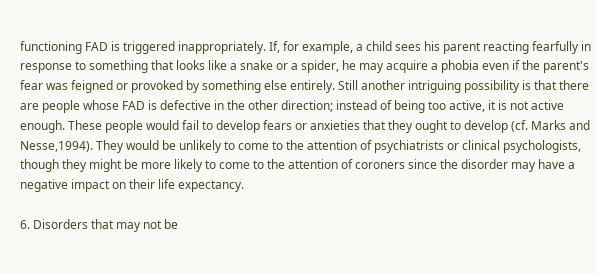functioning FAD is triggered inappropriately. If, for example, a child sees his parent reacting fearfully in response to something that looks like a snake or a spider, he may acquire a phobia even if the parent's fear was feigned or provoked by something else entirely. Still another intriguing possibility is that there are people whose FAD is defective in the other direction; instead of being too active, it is not active enough. These people would fail to develop fears or anxieties that they ought to develop (cf. Marks and Nesse,1994). They would be unlikely to come to the attention of psychiatrists or clinical psychologists, though they might be more likely to come to the attention of coroners since the disorder may have a negative impact on their life expectancy.

6. Disorders that may not be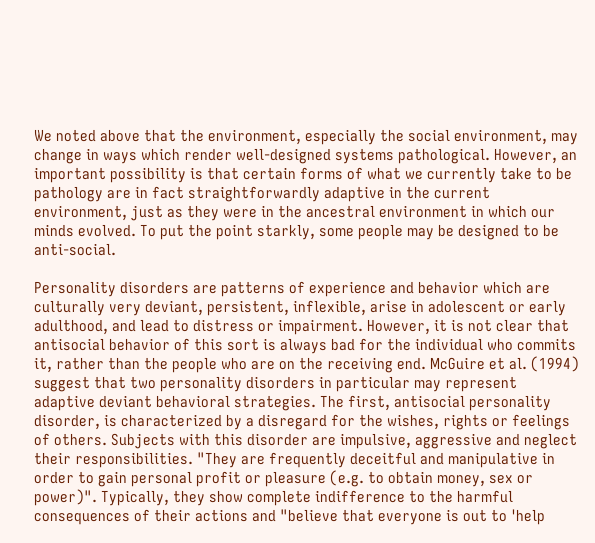We noted above that the environment, especially the social environment, may change in ways which render well-designed systems pathological. However, an important possibility is that certain forms of what we currently take to be pathology are in fact straightforwardly adaptive in the current environment, just as they were in the ancestral environment in which our minds evolved. To put the point starkly, some people may be designed to be anti-social.

Personality disorders are patterns of experience and behavior which are culturally very deviant, persistent, inflexible, arise in adolescent or early adulthood, and lead to distress or impairment. However, it is not clear that antisocial behavior of this sort is always bad for the individual who commits it, rather than the people who are on the receiving end. McGuire et al. (1994) suggest that two personality disorders in particular may represent adaptive deviant behavioral strategies. The first, antisocial personality disorder, is characterized by a disregard for the wishes, rights or feelings of others. Subjects with this disorder are impulsive, aggressive and neglect their responsibilities. "They are frequently deceitful and manipulative in order to gain personal profit or pleasure (e.g. to obtain money, sex or power)". Typically, they show complete indifference to the harmful consequences of their actions and "believe that everyone is out to 'help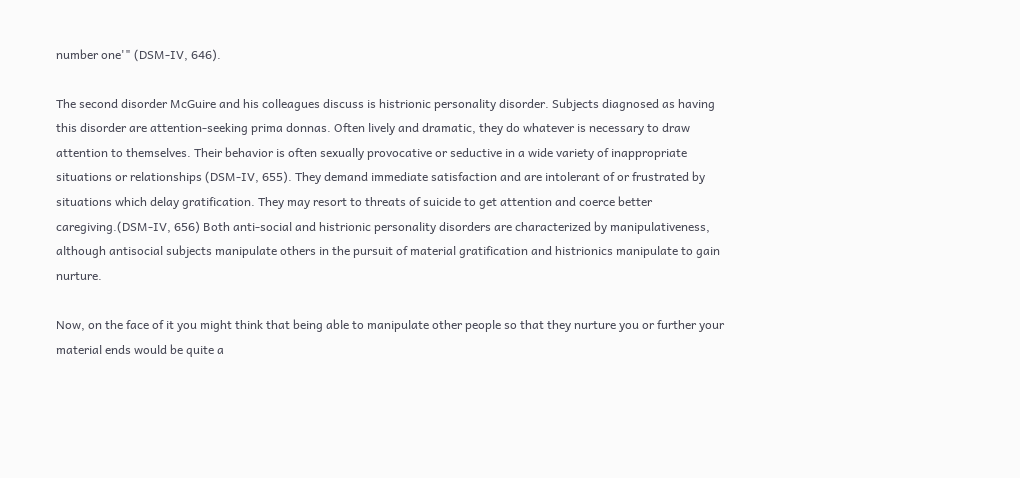number one'" (DSM-IV, 646).

The second disorder McGuire and his colleagues discuss is histrionic personality disorder. Subjects diagnosed as having this disorder are attention-seeking prima donnas. Often lively and dramatic, they do whatever is necessary to draw attention to themselves. Their behavior is often sexually provocative or seductive in a wide variety of inappropriate situations or relationships (DSM-IV, 655). They demand immediate satisfaction and are intolerant of or frustrated by situations which delay gratification. They may resort to threats of suicide to get attention and coerce better caregiving.(DSM-IV, 656) Both anti-social and histrionic personality disorders are characterized by manipulativeness, although antisocial subjects manipulate others in the pursuit of material gratification and histrionics manipulate to gain nurture.

Now, on the face of it you might think that being able to manipulate other people so that they nurture you or further your material ends would be quite a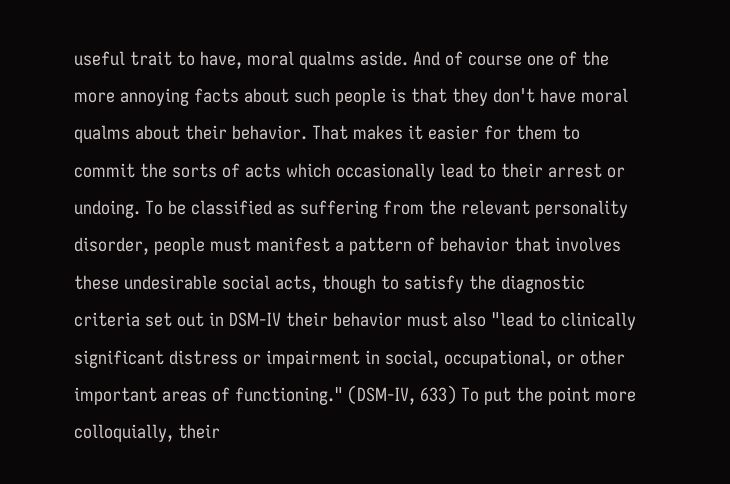useful trait to have, moral qualms aside. And of course one of the more annoying facts about such people is that they don't have moral qualms about their behavior. That makes it easier for them to commit the sorts of acts which occasionally lead to their arrest or undoing. To be classified as suffering from the relevant personality disorder, people must manifest a pattern of behavior that involves these undesirable social acts, though to satisfy the diagnostic criteria set out in DSM-IV their behavior must also "lead to clinically significant distress or impairment in social, occupational, or other important areas of functioning." (DSM-IV, 633) To put the point more colloquially, their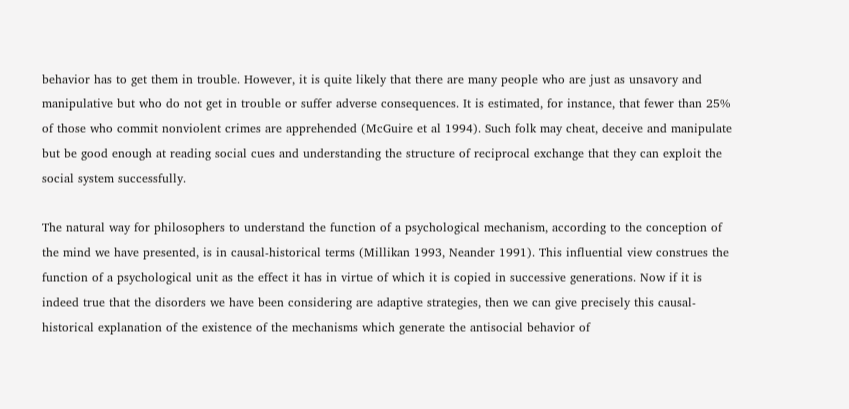behavior has to get them in trouble. However, it is quite likely that there are many people who are just as unsavory and manipulative but who do not get in trouble or suffer adverse consequences. It is estimated, for instance, that fewer than 25% of those who commit nonviolent crimes are apprehended (McGuire et al 1994). Such folk may cheat, deceive and manipulate but be good enough at reading social cues and understanding the structure of reciprocal exchange that they can exploit the social system successfully.

The natural way for philosophers to understand the function of a psychological mechanism, according to the conception of the mind we have presented, is in causal-historical terms (Millikan 1993, Neander 1991). This influential view construes the function of a psychological unit as the effect it has in virtue of which it is copied in successive generations. Now if it is indeed true that the disorders we have been considering are adaptive strategies, then we can give precisely this causal-historical explanation of the existence of the mechanisms which generate the antisocial behavior of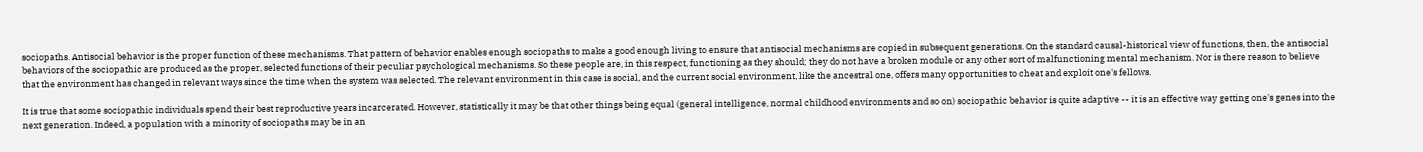sociopaths. Antisocial behavior is the proper function of these mechanisms. That pattern of behavior enables enough sociopaths to make a good enough living to ensure that antisocial mechanisms are copied in subsequent generations. On the standard causal-historical view of functions, then, the antisocial behaviors of the sociopathic are produced as the proper, selected functions of their peculiar psychological mechanisms. So these people are, in this respect, functioning as they should; they do not have a broken module or any other sort of malfunctioning mental mechanism. Nor is there reason to believe that the environment has changed in relevant ways since the time when the system was selected. The relevant environment in this case is social, and the current social environment, like the ancestral one, offers many opportunities to cheat and exploit one's fellows.

It is true that some sociopathic individuals spend their best reproductive years incarcerated. However, statistically it may be that other things being equal (general intelligence, normal childhood environments and so on) sociopathic behavior is quite adaptive -- it is an effective way getting one's genes into the next generation. Indeed, a population with a minority of sociopaths may be in an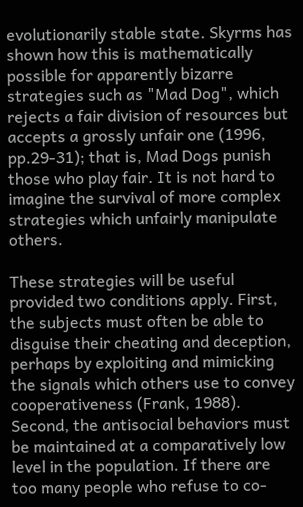evolutionarily stable state. Skyrms has shown how this is mathematically possible for apparently bizarre strategies such as "Mad Dog", which rejects a fair division of resources but accepts a grossly unfair one (1996, pp.29-31); that is, Mad Dogs punish those who play fair. It is not hard to imagine the survival of more complex strategies which unfairly manipulate others.

These strategies will be useful provided two conditions apply. First, the subjects must often be able to disguise their cheating and deception, perhaps by exploiting and mimicking the signals which others use to convey cooperativeness (Frank, 1988). Second, the antisocial behaviors must be maintained at a comparatively low level in the population. If there are too many people who refuse to co-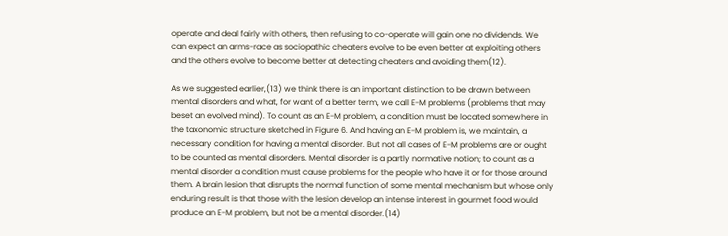operate and deal fairly with others, then refusing to co-operate will gain one no dividends. We can expect an arms-race as sociopathic cheaters evolve to be even better at exploiting others and the others evolve to become better at detecting cheaters and avoiding them(12).

As we suggested earlier,(13) we think there is an important distinction to be drawn between mental disorders and what, for want of a better term, we call E-M problems (problems that may beset an evolved mind). To count as an E-M problem, a condition must be located somewhere in the taxonomic structure sketched in Figure 6. And having an E-M problem is, we maintain, a necessary condition for having a mental disorder. But not all cases of E-M problems are or ought to be counted as mental disorders. Mental disorder is a partly normative notion; to count as a mental disorder a condition must cause problems for the people who have it or for those around them. A brain lesion that disrupts the normal function of some mental mechanism but whose only enduring result is that those with the lesion develop an intense interest in gourmet food would produce an E-M problem, but not be a mental disorder.(14)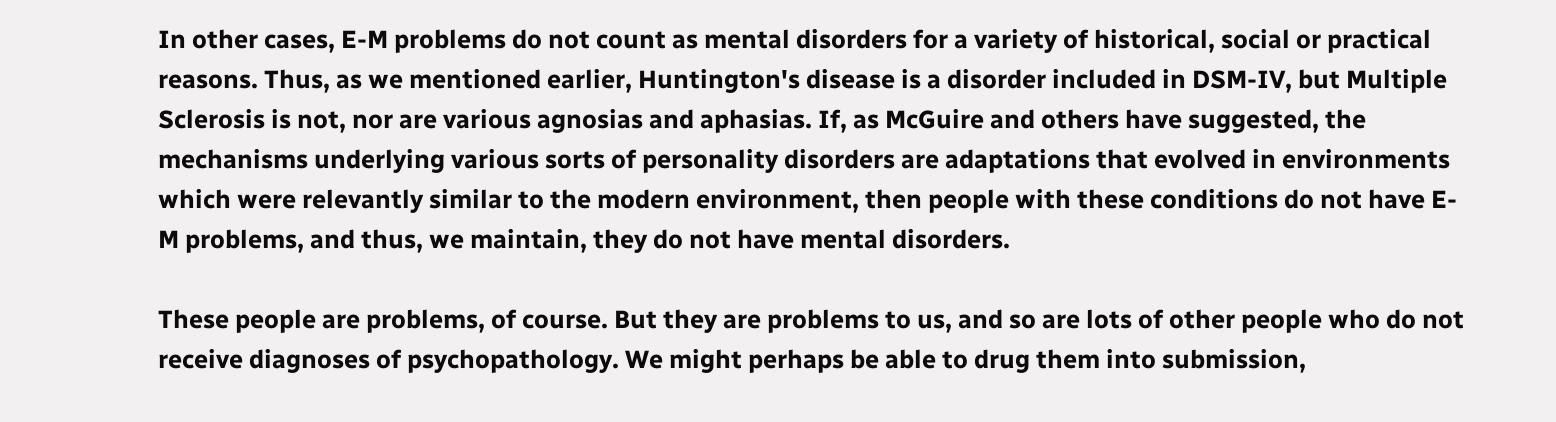In other cases, E-M problems do not count as mental disorders for a variety of historical, social or practical reasons. Thus, as we mentioned earlier, Huntington's disease is a disorder included in DSM-IV, but Multiple Sclerosis is not, nor are various agnosias and aphasias. If, as McGuire and others have suggested, the mechanisms underlying various sorts of personality disorders are adaptations that evolved in environments which were relevantly similar to the modern environment, then people with these conditions do not have E-M problems, and thus, we maintain, they do not have mental disorders.

These people are problems, of course. But they are problems to us, and so are lots of other people who do not receive diagnoses of psychopathology. We might perhaps be able to drug them into submission,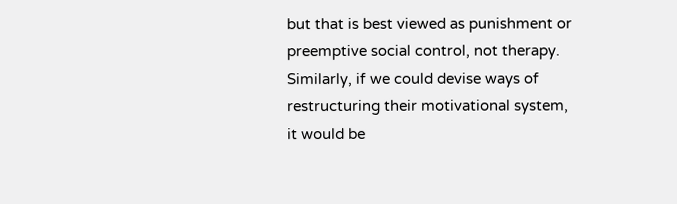but that is best viewed as punishment or preemptive social control, not therapy. Similarly, if we could devise ways of restructuring their motivational system, it would be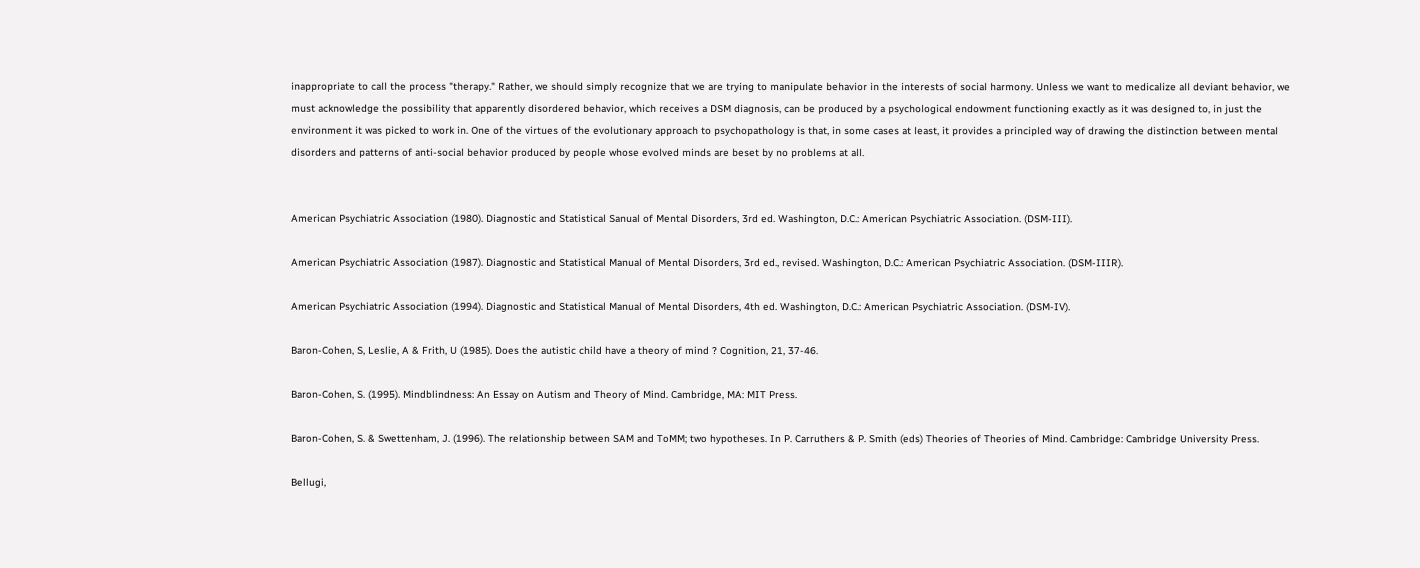inappropriate to call the process "therapy." Rather, we should simply recognize that we are trying to manipulate behavior in the interests of social harmony. Unless we want to medicalize all deviant behavior, we must acknowledge the possibility that apparently disordered behavior, which receives a DSM diagnosis, can be produced by a psychological endowment functioning exactly as it was designed to, in just the environment it was picked to work in. One of the virtues of the evolutionary approach to psychopathology is that, in some cases at least, it provides a principled way of drawing the distinction between mental disorders and patterns of anti-social behavior produced by people whose evolved minds are beset by no problems at all.


American Psychiatric Association (1980). Diagnostic and Statistical Sanual of Mental Disorders, 3rd ed. Washington, D.C.: American Psychiatric Association. (DSM-III).

American Psychiatric Association (1987). Diagnostic and Statistical Manual of Mental Disorders, 3rd ed., revised. Washington, D.C.: American Psychiatric Association. (DSM-IIIR).

American Psychiatric Association (1994). Diagnostic and Statistical Manual of Mental Disorders, 4th ed. Washington, D.C.: American Psychiatric Association. (DSM-IV).

Baron-Cohen, S, Leslie, A & Frith, U (1985). Does the autistic child have a theory of mind ? Cognition, 21, 37-46.

Baron-Cohen, S. (1995). Mindblindness: An Essay on Autism and Theory of Mind. Cambridge, MA: MIT Press.

Baron-Cohen, S. & Swettenham, J. (1996). The relationship between SAM and ToMM; two hypotheses. In P. Carruthers & P. Smith (eds) Theories of Theories of Mind. Cambridge: Cambridge University Press.

Bellugi,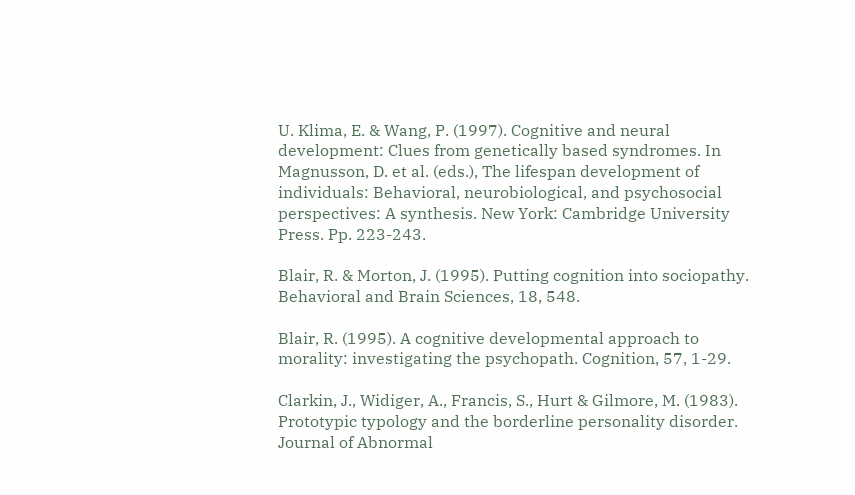U. Klima, E. & Wang, P. (1997). Cognitive and neural development: Clues from genetically based syndromes. In Magnusson, D. et al. (eds.), The lifespan development of individuals: Behavioral, neurobiological, and psychosocial perspectives: A synthesis. New York: Cambridge University Press. Pp. 223-243.

Blair, R. & Morton, J. (1995). Putting cognition into sociopathy. Behavioral and Brain Sciences, 18, 548.

Blair, R. (1995). A cognitive developmental approach to morality: investigating the psychopath. Cognition, 57, 1-29.

Clarkin, J., Widiger, A., Francis, S., Hurt & Gilmore, M. (1983). Prototypic typology and the borderline personality disorder. Journal of Abnormal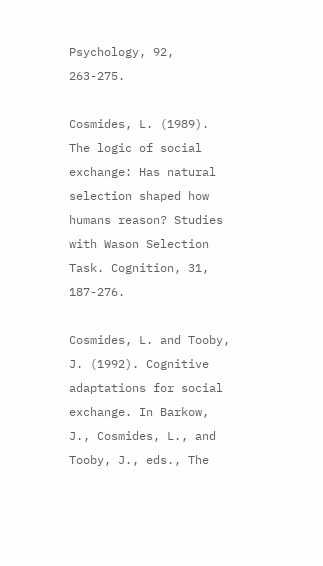Psychology, 92, 263-275.

Cosmides, L. (1989). The logic of social exchange: Has natural selection shaped how humans reason? Studies with Wason Selection Task. Cognition, 31, 187-276.

Cosmides, L. and Tooby, J. (1992). Cognitive adaptations for social exchange. In Barkow, J., Cosmides, L., and Tooby, J., eds., The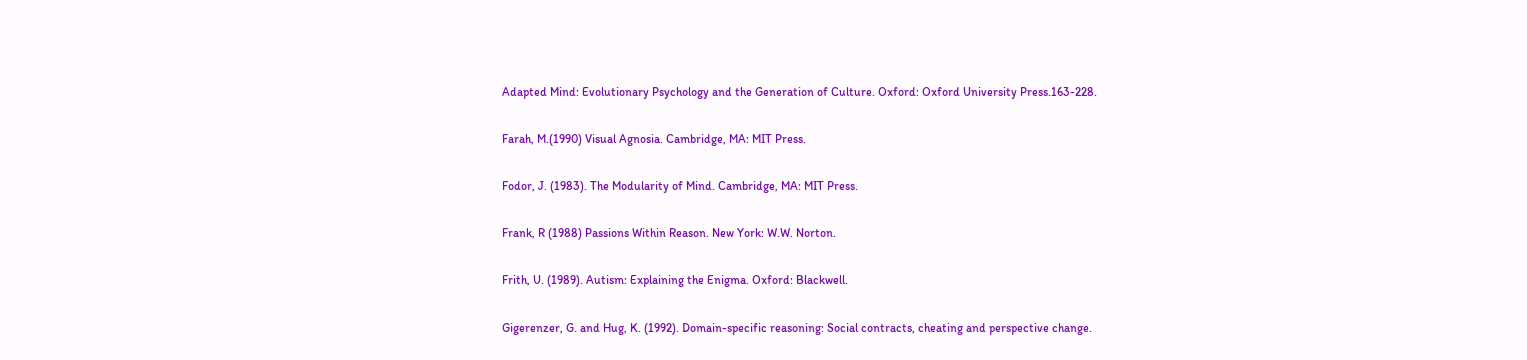Adapted Mind: Evolutionary Psychology and the Generation of Culture. Oxford: Oxford University Press.163-228.

Farah, M.(1990) Visual Agnosia. Cambridge, MA: MIT Press.

Fodor, J. (1983). The Modularity of Mind. Cambridge, MA: MIT Press.

Frank, R (1988) Passions Within Reason. New York: W.W. Norton.

Frith, U. (1989). Autism: Explaining the Enigma. Oxford: Blackwell.

Gigerenzer, G. and Hug, K. (1992). Domain-specific reasoning: Social contracts, cheating and perspective change.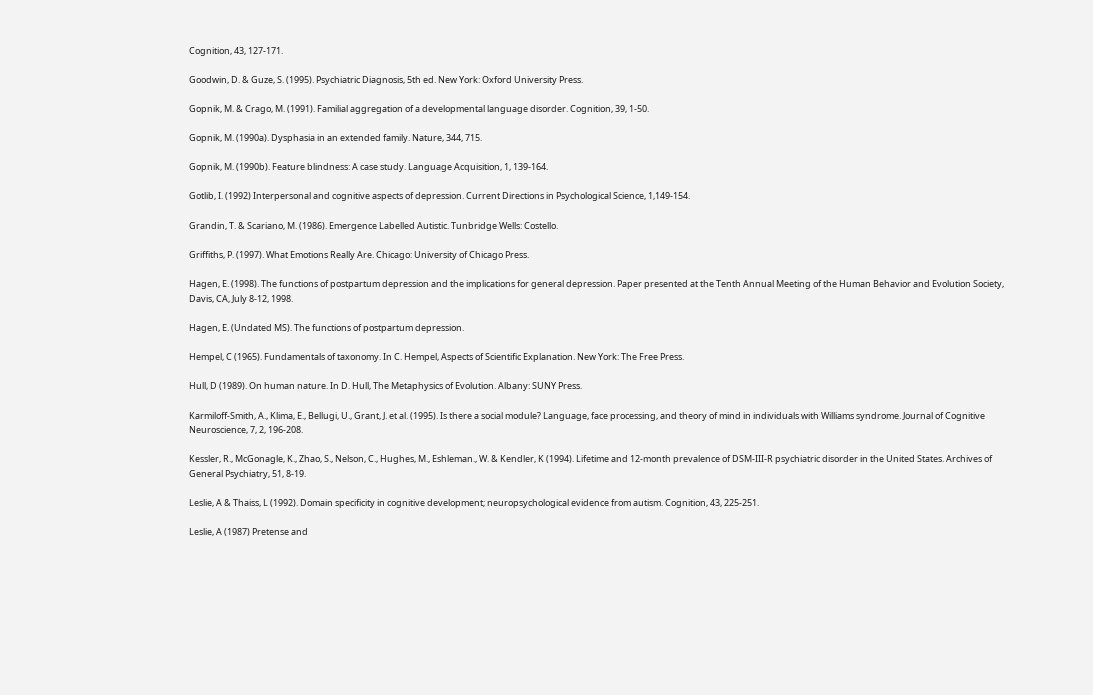Cognition, 43, 127-171.

Goodwin, D. & Guze, S. (1995). Psychiatric Diagnosis, 5th ed. New York: Oxford University Press.

Gopnik, M. & Crago, M. (1991). Familial aggregation of a developmental language disorder. Cognition, 39, 1-50.

Gopnik, M. (1990a). Dysphasia in an extended family. Nature, 344, 715.

Gopnik, M. (1990b). Feature blindness: A case study. Language Acquisition, 1, 139-164.

Gotlib, I. (1992) Interpersonal and cognitive aspects of depression. Current Directions in Psychological Science, 1,149-154.

Grandin, T. & Scariano, M. (1986). Emergence Labelled Autistic. Tunbridge Wells: Costello.

Griffiths, P. (1997). What Emotions Really Are. Chicago: University of Chicago Press.

Hagen, E. (1998). The functions of postpartum depression and the implications for general depression. Paper presented at the Tenth Annual Meeting of the Human Behavior and Evolution Society, Davis, CA, July 8-12, 1998.

Hagen, E. (Undated MS). The functions of postpartum depression.

Hempel, C (1965). Fundamentals of taxonomy. In C. Hempel, Aspects of Scientific Explanation. New York: The Free Press.

Hull, D (1989). On human nature. In D. Hull, The Metaphysics of Evolution. Albany: SUNY Press.

Karmiloff-Smith, A., Klima, E., Bellugi, U., Grant, J. et al. (1995). Is there a social module? Language, face processing, and theory of mind in individuals with Williams syndrome. Journal of Cognitive Neuroscience, 7, 2, 196-208.

Kessler, R., McGonagle, K., Zhao, S., Nelson, C., Hughes, M., Eshleman., W. & Kendler, K (1994). Lifetime and 12-month prevalence of DSM-III-R psychiatric disorder in the United States. Archives of General Psychiatry, 51, 8-19.

Leslie, A & Thaiss, L (1992). Domain specificity in cognitive development; neuropsychological evidence from autism. Cognition, 43, 225-251.

Leslie, A (1987) Pretense and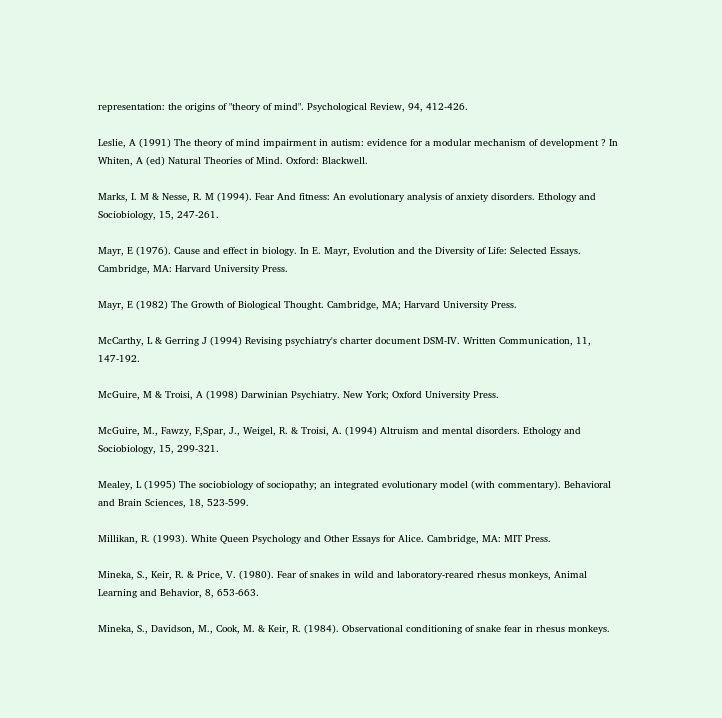representation: the origins of "theory of mind". Psychological Review, 94, 412-426.

Leslie, A (1991) The theory of mind impairment in autism: evidence for a modular mechanism of development ? In Whiten, A (ed) Natural Theories of Mind. Oxford: Blackwell.

Marks, I. M & Nesse, R. M (1994). Fear And fitness: An evolutionary analysis of anxiety disorders. Ethology and Sociobiology, 15, 247-261.

Mayr, E (1976). Cause and effect in biology. In E. Mayr, Evolution and the Diversity of Life: Selected Essays. Cambridge, MA: Harvard University Press.

Mayr, E (1982) The Growth of Biological Thought. Cambridge, MA; Harvard University Press.

McCarthy, L & Gerring J (1994) Revising psychiatry's charter document DSM-IV. Written Communication, 11, 147-192.

McGuire, M & Troisi, A (1998) Darwinian Psychiatry. New York; Oxford University Press.

McGuire, M., Fawzy, F,Spar, J., Weigel, R. & Troisi, A. (1994) Altruism and mental disorders. Ethology and Sociobiology, 15, 299-321.

Mealey, L (1995) The sociobiology of sociopathy; an integrated evolutionary model (with commentary). Behavioral and Brain Sciences, 18, 523-599.

Millikan, R. (1993). White Queen Psychology and Other Essays for Alice. Cambridge, MA: MIT Press.

Mineka, S., Keir, R. & Price, V. (1980). Fear of snakes in wild and laboratory-reared rhesus monkeys, Animal Learning and Behavior, 8, 653-663.

Mineka, S., Davidson, M., Cook, M. & Keir, R. (1984). Observational conditioning of snake fear in rhesus monkeys.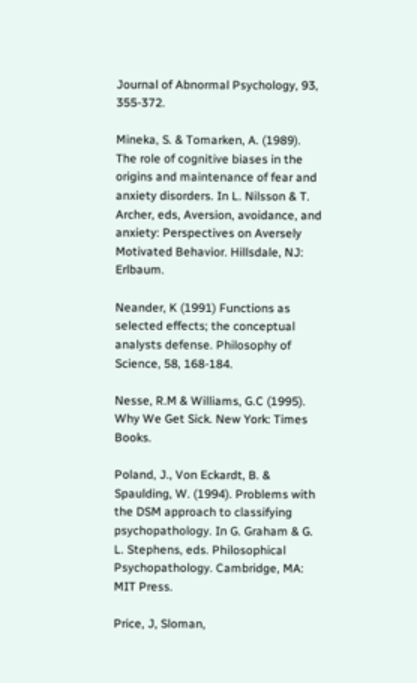Journal of Abnormal Psychology, 93, 355-372.

Mineka, S. & Tomarken, A. (1989). The role of cognitive biases in the origins and maintenance of fear and anxiety disorders. In L. Nilsson & T. Archer, eds, Aversion, avoidance, and anxiety: Perspectives on Aversely Motivated Behavior. Hillsdale, NJ: Erlbaum.

Neander, K (1991) Functions as selected effects; the conceptual analysts defense. Philosophy of Science, 58, 168-184.

Nesse, R.M & Williams, G.C (1995). Why We Get Sick. New York: Times Books.

Poland, J., Von Eckardt, B. & Spaulding, W. (1994). Problems with the DSM approach to classifying psychopathology. In G. Graham & G. L. Stephens, eds. Philosophical Psychopathology. Cambridge, MA: MIT Press.

Price, J, Sloman,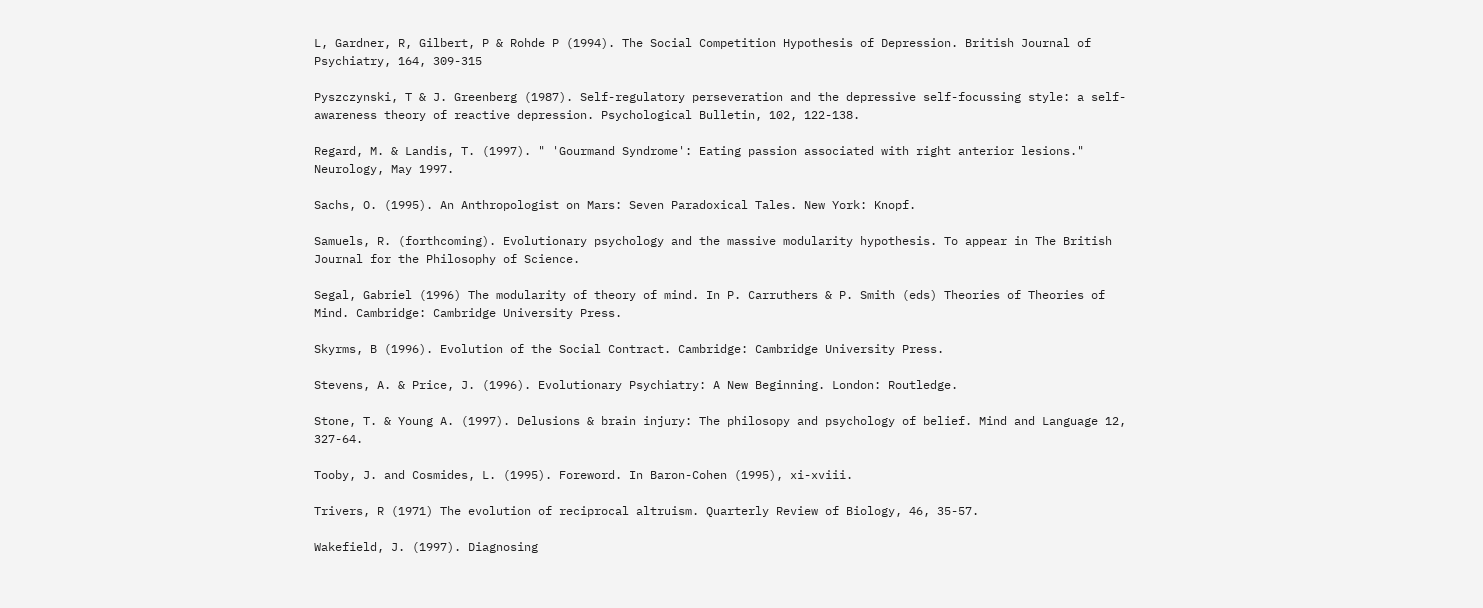L, Gardner, R, Gilbert, P & Rohde P (1994). The Social Competition Hypothesis of Depression. British Journal of Psychiatry, 164, 309-315

Pyszczynski, T & J. Greenberg (1987). Self-regulatory perseveration and the depressive self-focussing style: a self-awareness theory of reactive depression. Psychological Bulletin, 102, 122-138.

Regard, M. & Landis, T. (1997). " 'Gourmand Syndrome': Eating passion associated with right anterior lesions." Neurology, May 1997.

Sachs, O. (1995). An Anthropologist on Mars: Seven Paradoxical Tales. New York: Knopf.

Samuels, R. (forthcoming). Evolutionary psychology and the massive modularity hypothesis. To appear in The British Journal for the Philosophy of Science.

Segal, Gabriel (1996) The modularity of theory of mind. In P. Carruthers & P. Smith (eds) Theories of Theories of Mind. Cambridge: Cambridge University Press.

Skyrms, B (1996). Evolution of the Social Contract. Cambridge: Cambridge University Press.

Stevens, A. & Price, J. (1996). Evolutionary Psychiatry: A New Beginning. London: Routledge.

Stone, T. & Young A. (1997). Delusions & brain injury: The philosopy and psychology of belief. Mind and Language 12, 327-64.

Tooby, J. and Cosmides, L. (1995). Foreword. In Baron-Cohen (1995), xi-xviii.

Trivers, R (1971) The evolution of reciprocal altruism. Quarterly Review of Biology, 46, 35-57.

Wakefield, J. (1997). Diagnosing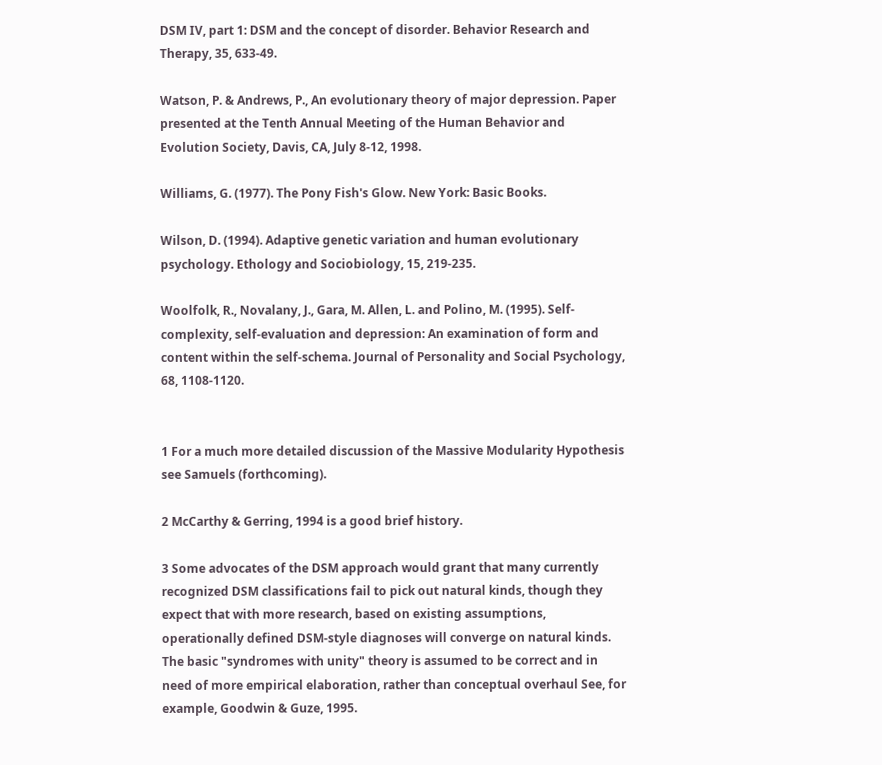DSM IV, part 1: DSM and the concept of disorder. Behavior Research and Therapy, 35, 633-49.

Watson, P. & Andrews, P., An evolutionary theory of major depression. Paper presented at the Tenth Annual Meeting of the Human Behavior and Evolution Society, Davis, CA, July 8-12, 1998.

Williams, G. (1977). The Pony Fish's Glow. New York: Basic Books.

Wilson, D. (1994). Adaptive genetic variation and human evolutionary psychology. Ethology and Sociobiology, 15, 219-235.

Woolfolk, R., Novalany, J., Gara, M. Allen, L. and Polino, M. (1995). Self-complexity, self-evaluation and depression: An examination of form and content within the self-schema. Journal of Personality and Social Psychology, 68, 1108-1120.


1 For a much more detailed discussion of the Massive Modularity Hypothesis see Samuels (forthcoming).

2 McCarthy & Gerring, 1994 is a good brief history.

3 Some advocates of the DSM approach would grant that many currently recognized DSM classifications fail to pick out natural kinds, though they expect that with more research, based on existing assumptions, operationally defined DSM-style diagnoses will converge on natural kinds. The basic "syndromes with unity" theory is assumed to be correct and in need of more empirical elaboration, rather than conceptual overhaul See, for example, Goodwin & Guze, 1995.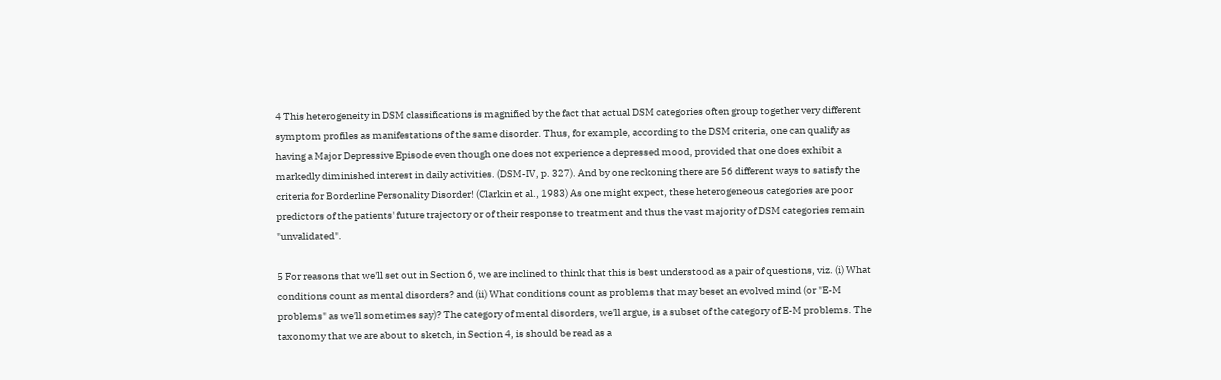4 This heterogeneity in DSM classifications is magnified by the fact that actual DSM categories often group together very different symptom profiles as manifestations of the same disorder. Thus, for example, according to the DSM criteria, one can qualify as having a Major Depressive Episode even though one does not experience a depressed mood, provided that one does exhibit a markedly diminished interest in daily activities. (DSM-IV, p. 327). And by one reckoning there are 56 different ways to satisfy the criteria for Borderline Personality Disorder! (Clarkin et al., 1983) As one might expect, these heterogeneous categories are poor predictors of the patients' future trajectory or of their response to treatment and thus the vast majority of DSM categories remain "unvalidated".

5 For reasons that we'll set out in Section 6, we are inclined to think that this is best understood as a pair of questions, viz. (i) What conditions count as mental disorders? and (ii) What conditions count as problems that may beset an evolved mind (or "E-M problems" as we'll sometimes say)? The category of mental disorders, we'll argue, is a subset of the category of E-M problems. The taxonomy that we are about to sketch, in Section 4, is should be read as a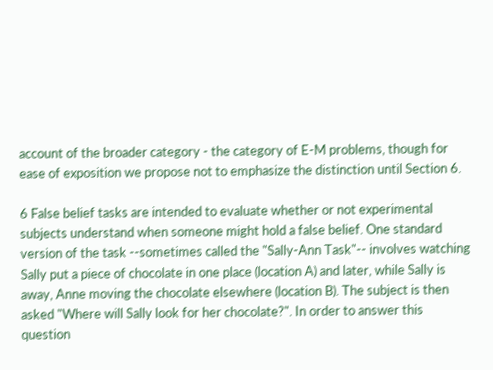account of the broader category - the category of E-M problems, though for ease of exposition we propose not to emphasize the distinction until Section 6.

6 False belief tasks are intended to evaluate whether or not experimental subjects understand when someone might hold a false belief. One standard version of the task --sometimes called the "Sally-Ann Task"-- involves watching Sally put a piece of chocolate in one place (location A) and later, while Sally is away, Anne moving the chocolate elsewhere (location B). The subject is then asked "Where will Sally look for her chocolate?". In order to answer this question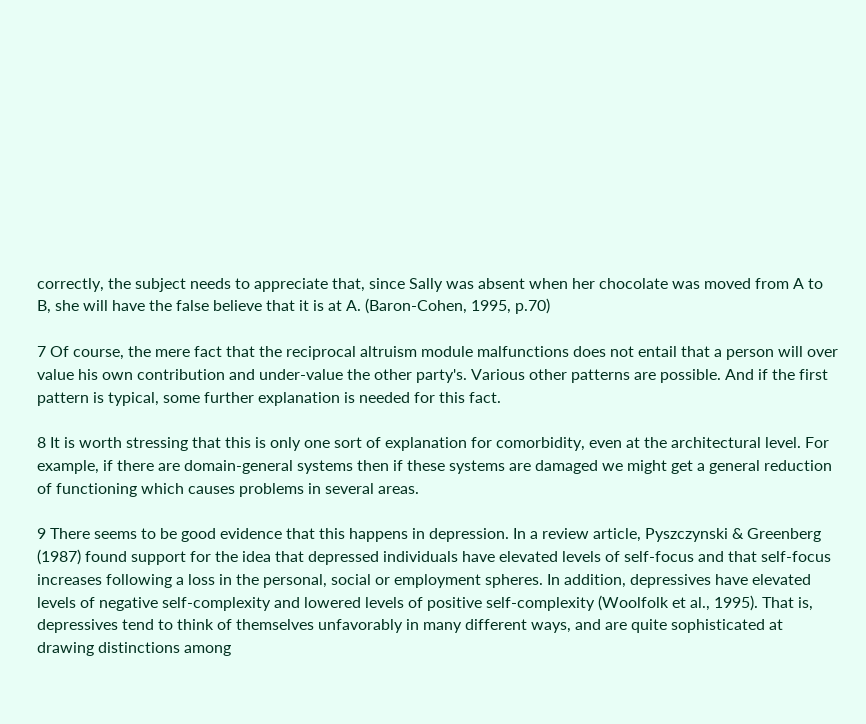correctly, the subject needs to appreciate that, since Sally was absent when her chocolate was moved from A to B, she will have the false believe that it is at A. (Baron-Cohen, 1995, p.70)

7 Of course, the mere fact that the reciprocal altruism module malfunctions does not entail that a person will over value his own contribution and under-value the other party's. Various other patterns are possible. And if the first pattern is typical, some further explanation is needed for this fact.

8 It is worth stressing that this is only one sort of explanation for comorbidity, even at the architectural level. For example, if there are domain-general systems then if these systems are damaged we might get a general reduction of functioning which causes problems in several areas.

9 There seems to be good evidence that this happens in depression. In a review article, Pyszczynski & Greenberg (1987) found support for the idea that depressed individuals have elevated levels of self-focus and that self-focus increases following a loss in the personal, social or employment spheres. In addition, depressives have elevated levels of negative self-complexity and lowered levels of positive self-complexity (Woolfolk et al., 1995). That is, depressives tend to think of themselves unfavorably in many different ways, and are quite sophisticated at drawing distinctions among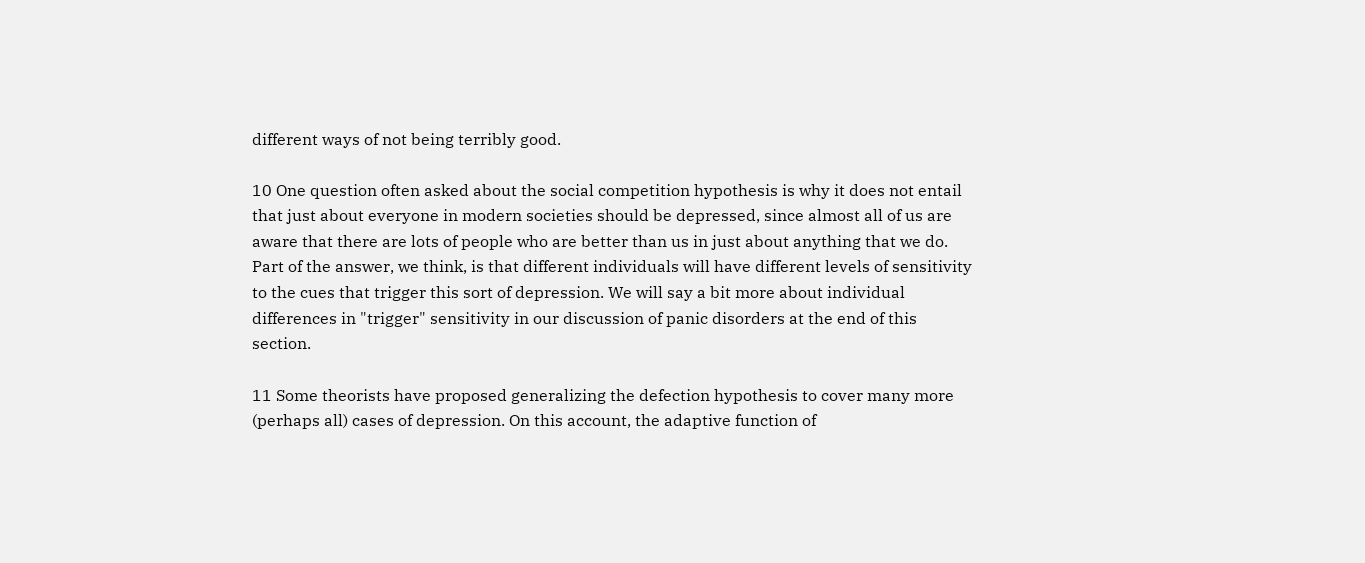different ways of not being terribly good.

10 One question often asked about the social competition hypothesis is why it does not entail that just about everyone in modern societies should be depressed, since almost all of us are aware that there are lots of people who are better than us in just about anything that we do. Part of the answer, we think, is that different individuals will have different levels of sensitivity to the cues that trigger this sort of depression. We will say a bit more about individual differences in "trigger" sensitivity in our discussion of panic disorders at the end of this section.

11 Some theorists have proposed generalizing the defection hypothesis to cover many more (perhaps all) cases of depression. On this account, the adaptive function of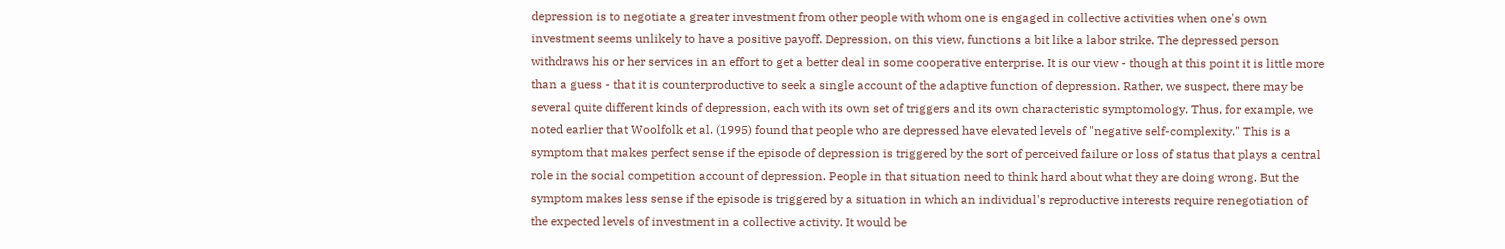depression is to negotiate a greater investment from other people with whom one is engaged in collective activities when one's own investment seems unlikely to have a positive payoff. Depression, on this view, functions a bit like a labor strike. The depressed person withdraws his or her services in an effort to get a better deal in some cooperative enterprise. It is our view - though at this point it is little more than a guess - that it is counterproductive to seek a single account of the adaptive function of depression. Rather, we suspect, there may be several quite different kinds of depression, each with its own set of triggers and its own characteristic symptomology. Thus, for example, we noted earlier that Woolfolk et al. (1995) found that people who are depressed have elevated levels of "negative self-complexity." This is a symptom that makes perfect sense if the episode of depression is triggered by the sort of perceived failure or loss of status that plays a central role in the social competition account of depression. People in that situation need to think hard about what they are doing wrong. But the symptom makes less sense if the episode is triggered by a situation in which an individual's reproductive interests require renegotiation of the expected levels of investment in a collective activity. It would be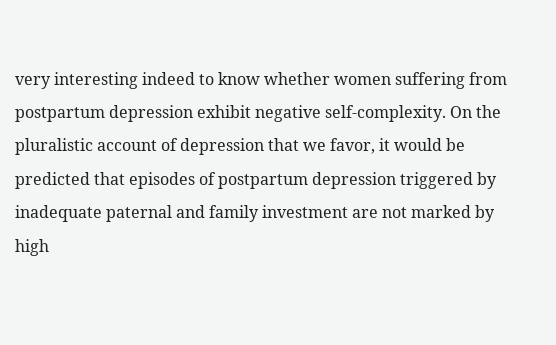very interesting indeed to know whether women suffering from postpartum depression exhibit negative self-complexity. On the pluralistic account of depression that we favor, it would be predicted that episodes of postpartum depression triggered by inadequate paternal and family investment are not marked by high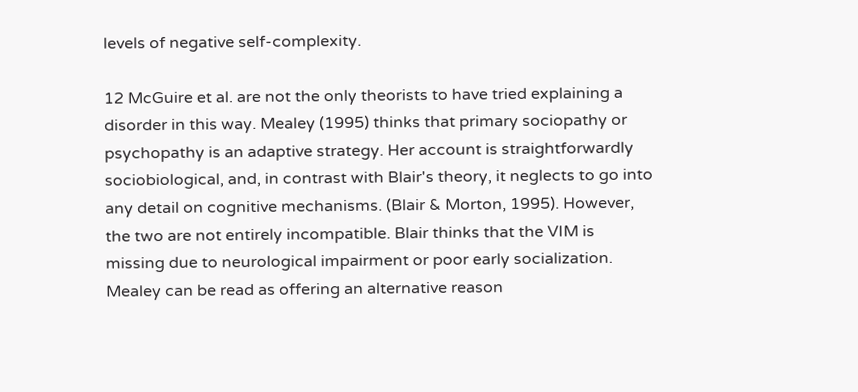levels of negative self-complexity.

12 McGuire et al. are not the only theorists to have tried explaining a disorder in this way. Mealey (1995) thinks that primary sociopathy or psychopathy is an adaptive strategy. Her account is straightforwardly sociobiological, and, in contrast with Blair's theory, it neglects to go into any detail on cognitive mechanisms. (Blair & Morton, 1995). However, the two are not entirely incompatible. Blair thinks that the VIM is missing due to neurological impairment or poor early socialization. Mealey can be read as offering an alternative reason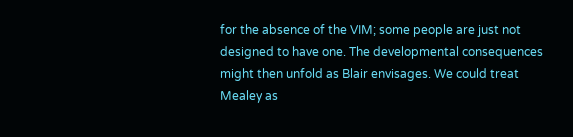for the absence of the VIM; some people are just not designed to have one. The developmental consequences might then unfold as Blair envisages. We could treat Mealey as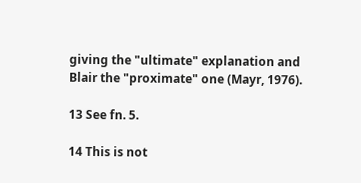giving the "ultimate" explanation and Blair the "proximate" one (Mayr, 1976).

13 See fn. 5.

14 This is not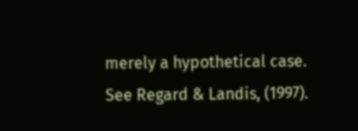merely a hypothetical case. See Regard & Landis, (1997).